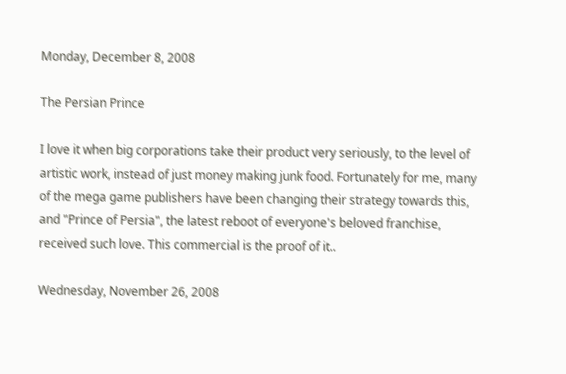Monday, December 8, 2008

The Persian Prince

I love it when big corporations take their product very seriously, to the level of artistic work, instead of just money making junk food. Fortunately for me, many of the mega game publishers have been changing their strategy towards this, and "Prince of Persia", the latest reboot of everyone's beloved franchise, received such love. This commercial is the proof of it..

Wednesday, November 26, 2008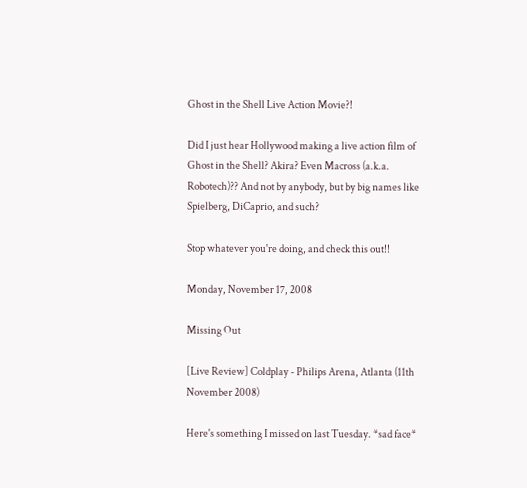Ghost in the Shell Live Action Movie?!

Did I just hear Hollywood making a live action film of Ghost in the Shell? Akira? Even Macross (a.k.a. Robotech)?? And not by anybody, but by big names like Spielberg, DiCaprio, and such?

Stop whatever you're doing, and check this out!!

Monday, November 17, 2008

Missing Out

[Live Review] Coldplay - Philips Arena, Atlanta (11th November 2008)

Here's something I missed on last Tuesday. *sad face*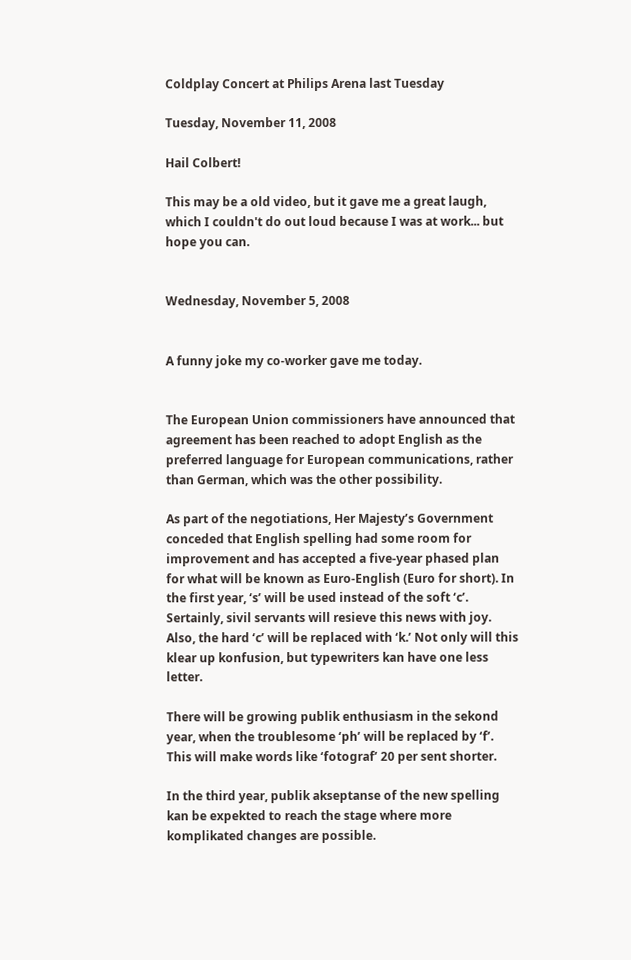Coldplay Concert at Philips Arena last Tuesday

Tuesday, November 11, 2008

Hail Colbert!

This may be a old video, but it gave me a great laugh, which I couldn't do out loud because I was at work... but hope you can.


Wednesday, November 5, 2008


A funny joke my co-worker gave me today.


The European Union commissioners have announced that agreement has been reached to adopt English as the preferred language for European communications, rather than German, which was the other possibility.

As part of the negotiations, Her Majesty’s Government conceded that English spelling had some room for improvement and has accepted a five-year phased plan for what will be known as Euro-English (Euro for short). In the first year, ‘s’ will be used instead of the soft ‘c’. Sertainly, sivil servants will resieve this news with joy. Also, the hard ‘c’ will be replaced with ‘k.’ Not only will this klear up konfusion, but typewriters kan have one less letter.

There will be growing publik enthusiasm in the sekond year, when the troublesome ‘ph’ will be replaced by ‘f’. This will make words like ‘fotograf’ 20 per sent shorter.

In the third year, publik akseptanse of the new spelling kan be expekted to reach the stage where more komplikated changes are possible.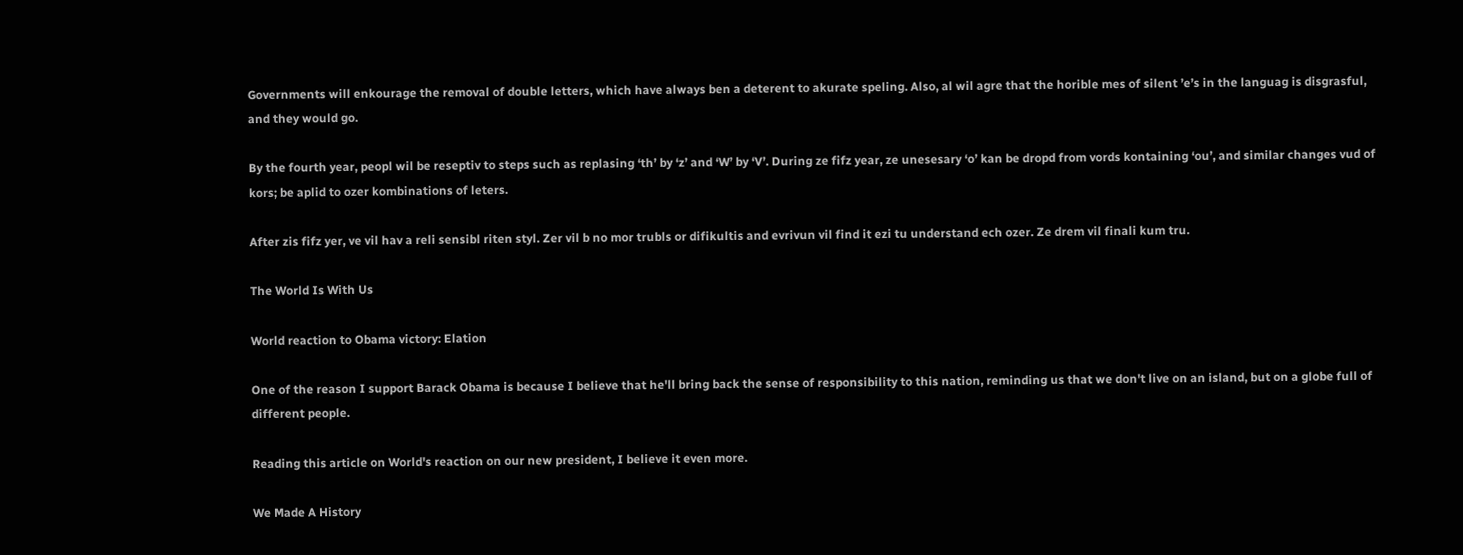Governments will enkourage the removal of double letters, which have always ben a deterent to akurate speling. Also, al wil agre that the horible mes of silent ’e’s in the languag is disgrasful, and they would go.

By the fourth year, peopl wil be reseptiv to steps such as replasing ‘th’ by ‘z’ and ‘W’ by ‘V’. During ze fifz year, ze unesesary ‘o’ kan be dropd from vords kontaining ‘ou’, and similar changes vud of kors; be aplid to ozer kombinations of leters.

After zis fifz yer, ve vil hav a reli sensibl riten styl. Zer vil b no mor trubls or difikultis and evrivun vil find it ezi tu understand ech ozer. Ze drem vil finali kum tru.

The World Is With Us

World reaction to Obama victory: Elation

One of the reason I support Barack Obama is because I believe that he'll bring back the sense of responsibility to this nation, reminding us that we don't live on an island, but on a globe full of different people.

Reading this article on World's reaction on our new president, I believe it even more.

We Made A History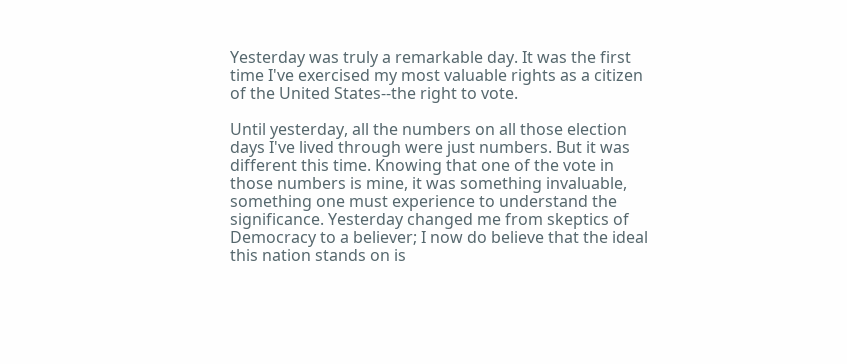Yesterday was truly a remarkable day. It was the first time I've exercised my most valuable rights as a citizen of the United States--the right to vote.

Until yesterday, all the numbers on all those election days I've lived through were just numbers. But it was different this time. Knowing that one of the vote in those numbers is mine, it was something invaluable, something one must experience to understand the significance. Yesterday changed me from skeptics of Democracy to a believer; I now do believe that the ideal this nation stands on is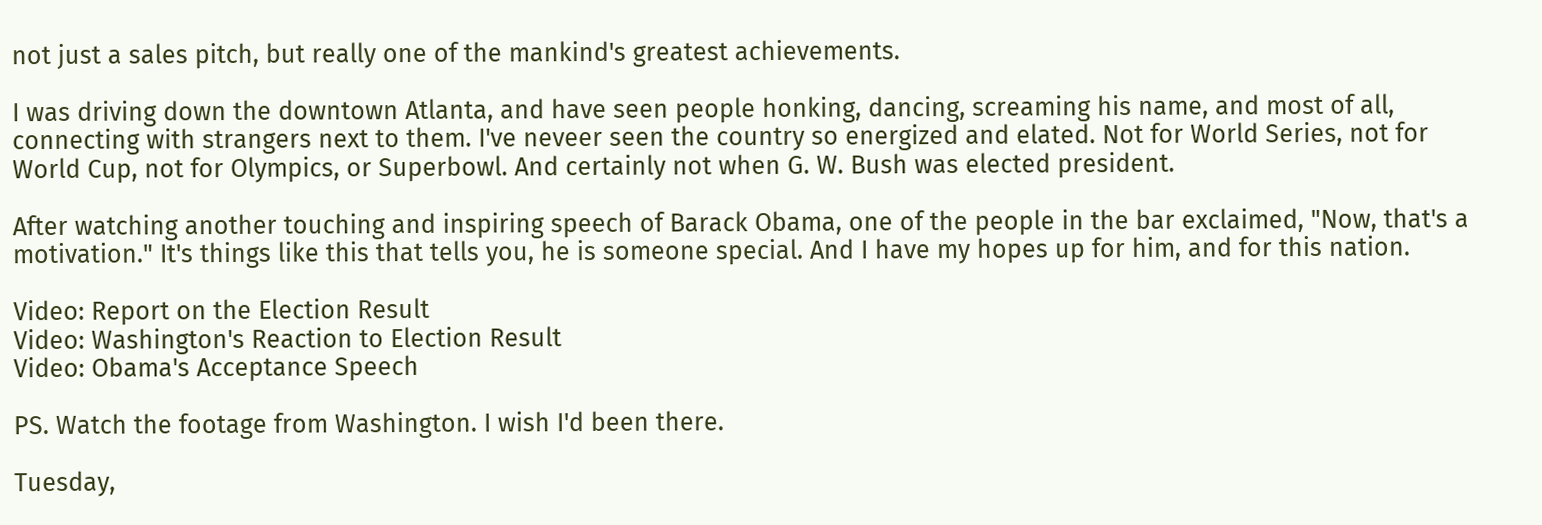not just a sales pitch, but really one of the mankind's greatest achievements.

I was driving down the downtown Atlanta, and have seen people honking, dancing, screaming his name, and most of all, connecting with strangers next to them. I've neveer seen the country so energized and elated. Not for World Series, not for World Cup, not for Olympics, or Superbowl. And certainly not when G. W. Bush was elected president.

After watching another touching and inspiring speech of Barack Obama, one of the people in the bar exclaimed, "Now, that's a motivation." It's things like this that tells you, he is someone special. And I have my hopes up for him, and for this nation.

Video: Report on the Election Result
Video: Washington's Reaction to Election Result
Video: Obama's Acceptance Speech

PS. Watch the footage from Washington. I wish I'd been there.

Tuesday,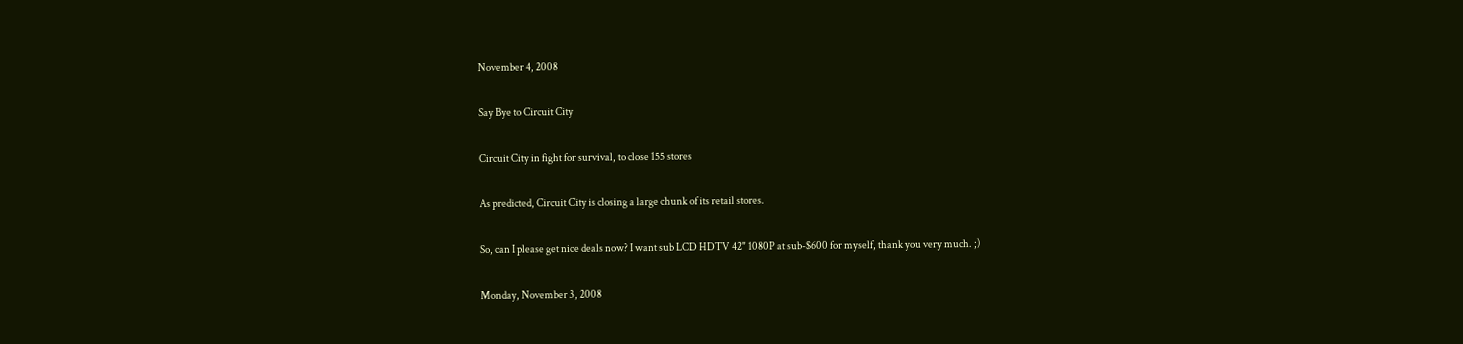November 4, 2008

Say Bye to Circuit City

Circuit City in fight for survival, to close 155 stores

As predicted, Circuit City is closing a large chunk of its retail stores.

So, can I please get nice deals now? I want sub LCD HDTV 42" 1080P at sub-$600 for myself, thank you very much. ;)

Monday, November 3, 2008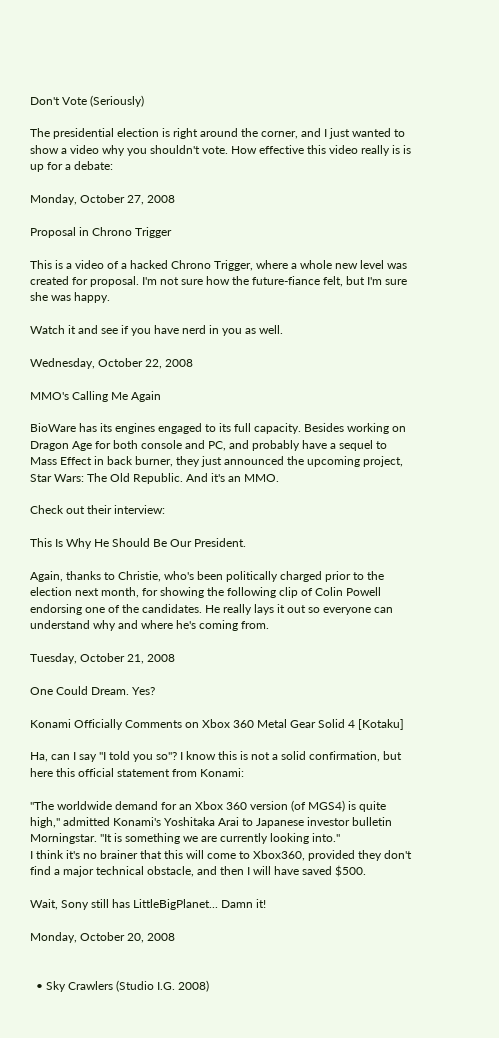Don't Vote (Seriously)

The presidential election is right around the corner, and I just wanted to show a video why you shouldn't vote. How effective this video really is is up for a debate:

Monday, October 27, 2008

Proposal in Chrono Trigger

This is a video of a hacked Chrono Trigger, where a whole new level was created for proposal. I'm not sure how the future-fiance felt, but I'm sure she was happy.

Watch it and see if you have nerd in you as well.

Wednesday, October 22, 2008

MMO's Calling Me Again

BioWare has its engines engaged to its full capacity. Besides working on Dragon Age for both console and PC, and probably have a sequel to Mass Effect in back burner, they just announced the upcoming project, Star Wars: The Old Republic. And it's an MMO.

Check out their interview:

This Is Why He Should Be Our President.

Again, thanks to Christie, who's been politically charged prior to the election next month, for showing the following clip of Colin Powell endorsing one of the candidates. He really lays it out so everyone can understand why and where he's coming from.

Tuesday, October 21, 2008

One Could Dream. Yes?

Konami Officially Comments on Xbox 360 Metal Gear Solid 4 [Kotaku]

Ha, can I say "I told you so"? I know this is not a solid confirmation, but here this official statement from Konami:

"The worldwide demand for an Xbox 360 version (of MGS4) is quite high," admitted Konami's Yoshitaka Arai to Japanese investor bulletin Morningstar. "It is something we are currently looking into."
I think it's no brainer that this will come to Xbox360, provided they don't find a major technical obstacle, and then I will have saved $500.

Wait, Sony still has LittleBigPlanet... Damn it!

Monday, October 20, 2008


  • Sky Crawlers (Studio I.G. 2008)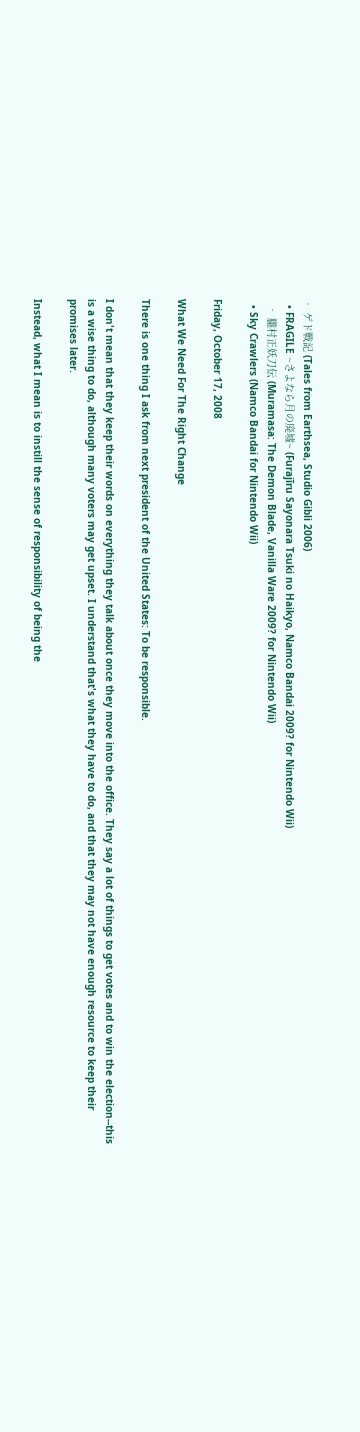• ゲド戰記 (Tales from Earthsea, Studio Gibli 2006)
  • FRAGILE ~さよなら月の廃墟~ (Furajīru Sayonara Tsuki no Haikyo, Namco Bandai 2009? for Nintendo Wii)
  • 朧村正妖刀伝 (Muramasa: The Demon Blade, Vanilla Ware 2009? for Nintendo Wii)
  • Sky Crawlers (Namco Bandai for Nintendo Wii)

Friday, October 17, 2008

What We Need For The Right Change

There is one thing I ask from next president of the United States: To be responsible.

I don't mean that they keep their words on everything they talk about once they move into the office. They say a lot of things to get votes and to win the election--this is a wise thing to do, although many voters may get upset. I understand that's what they have to do, and that they may not have enough resource to keep their promises later.

Instead, what I mean is to instill the sense of responsibility of being the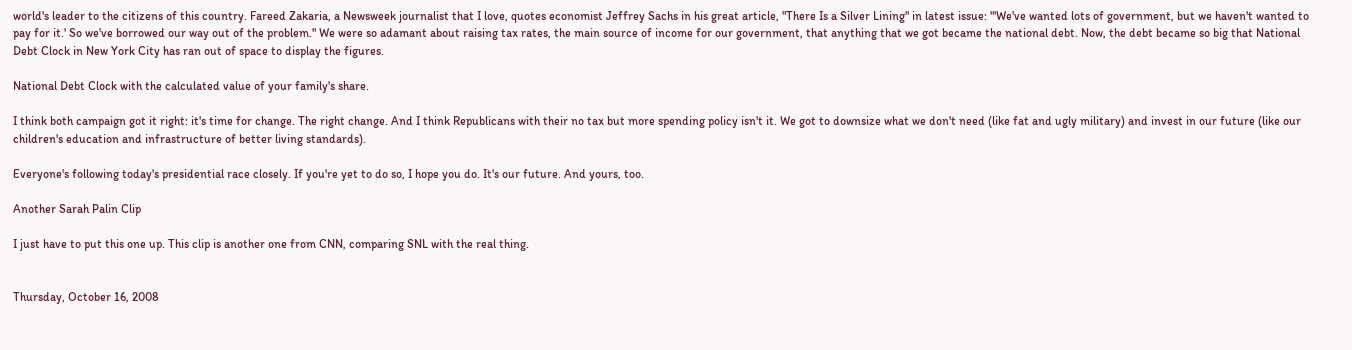world's leader to the citizens of this country. Fareed Zakaria, a Newsweek journalist that I love, quotes economist Jeffrey Sachs in his great article, "There Is a Silver Lining" in latest issue: "'We've wanted lots of government, but we haven't wanted to pay for it.' So we've borrowed our way out of the problem." We were so adamant about raising tax rates, the main source of income for our government, that anything that we got became the national debt. Now, the debt became so big that National Debt Clock in New York City has ran out of space to display the figures.

National Debt Clock with the calculated value of your family's share.

I think both campaign got it right: it's time for change. The right change. And I think Republicans with their no tax but more spending policy isn't it. We got to downsize what we don't need (like fat and ugly military) and invest in our future (like our children's education and infrastructure of better living standards).

Everyone's following today's presidential race closely. If you're yet to do so, I hope you do. It's our future. And yours, too.

Another Sarah Palin Clip

I just have to put this one up. This clip is another one from CNN, comparing SNL with the real thing.


Thursday, October 16, 2008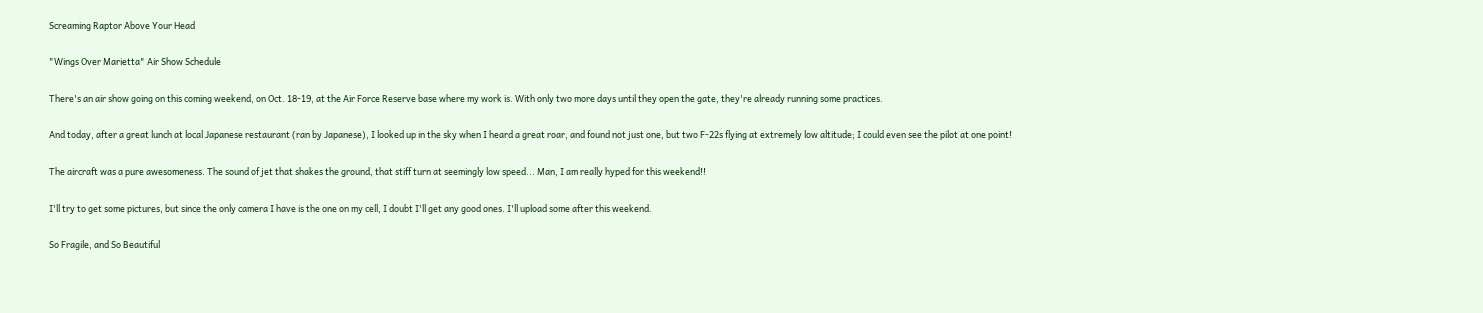Screaming Raptor Above Your Head

"Wings Over Marietta" Air Show Schedule

There's an air show going on this coming weekend, on Oct. 18-19, at the Air Force Reserve base where my work is. With only two more days until they open the gate, they're already running some practices.

And today, after a great lunch at local Japanese restaurant (ran by Japanese), I looked up in the sky when I heard a great roar, and found not just one, but two F-22s flying at extremely low altitude; I could even see the pilot at one point!

The aircraft was a pure awesomeness. The sound of jet that shakes the ground, that stiff turn at seemingly low speed... Man, I am really hyped for this weekend!!

I'll try to get some pictures, but since the only camera I have is the one on my cell, I doubt I'll get any good ones. I'll upload some after this weekend.

So Fragile, and So Beautiful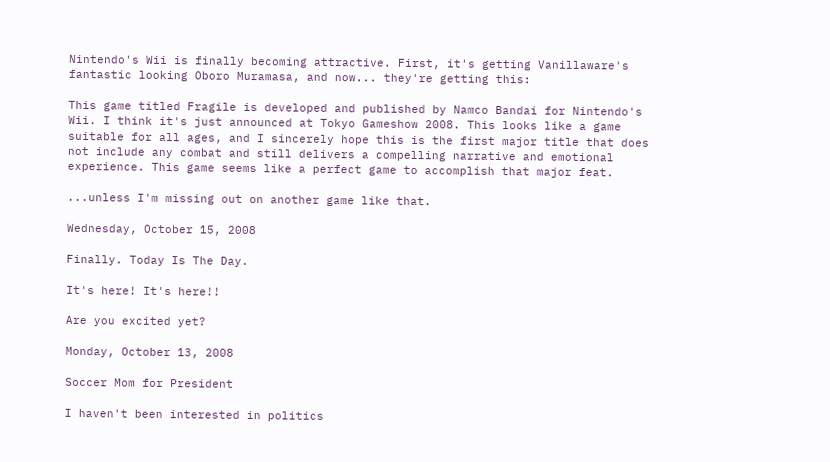Nintendo's Wii is finally becoming attractive. First, it's getting Vanillaware's fantastic looking Oboro Muramasa, and now... they're getting this:

This game titled Fragile is developed and published by Namco Bandai for Nintendo's Wii. I think it's just announced at Tokyo Gameshow 2008. This looks like a game suitable for all ages, and I sincerely hope this is the first major title that does not include any combat and still delivers a compelling narrative and emotional experience. This game seems like a perfect game to accomplish that major feat.

...unless I'm missing out on another game like that.

Wednesday, October 15, 2008

Finally. Today Is The Day.

It's here! It's here!!

Are you excited yet?

Monday, October 13, 2008

Soccer Mom for President

I haven't been interested in politics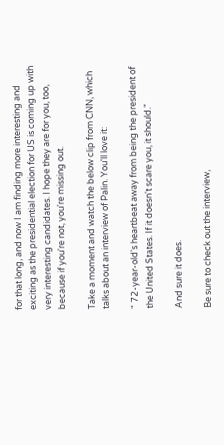for that long, and now I am finding more interesting and exciting as the presidential election for US is coming up with very interesting candidates. I hope they are for you, too, because if you're not, you're missing out.

Take a moment and watch the below clip from CNN, which talks about an interview of Palin. You'll love it:

" 72-year-old's heartbeat away from being the president of the United States. If it doesn't scare you, it should."

And sure it does.

Be sure to check out the interview,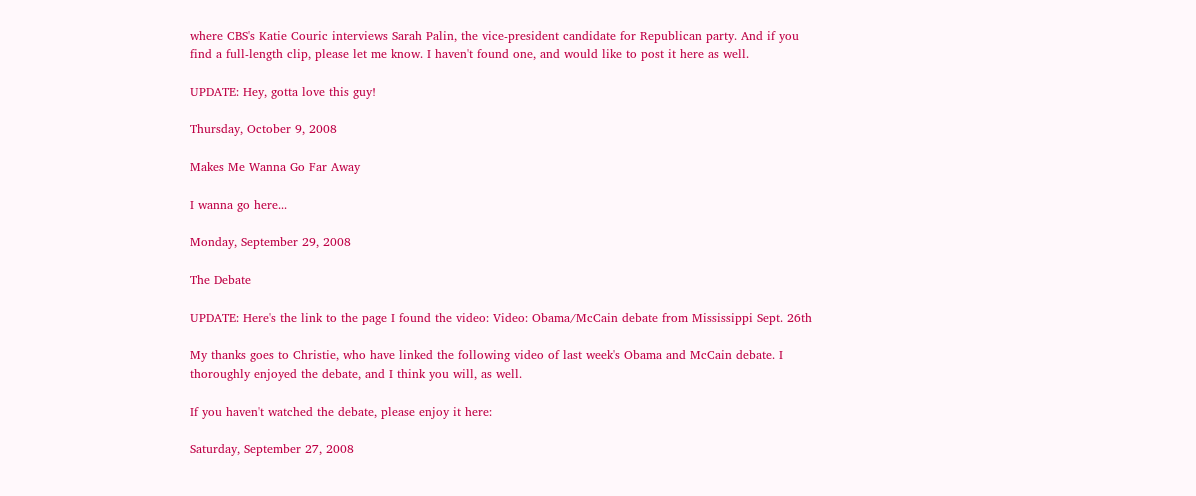where CBS's Katie Couric interviews Sarah Palin, the vice-president candidate for Republican party. And if you find a full-length clip, please let me know. I haven't found one, and would like to post it here as well.

UPDATE: Hey, gotta love this guy!

Thursday, October 9, 2008

Makes Me Wanna Go Far Away

I wanna go here...

Monday, September 29, 2008

The Debate

UPDATE: Here's the link to the page I found the video: Video: Obama/McCain debate from Mississippi Sept. 26th

My thanks goes to Christie, who have linked the following video of last week's Obama and McCain debate. I thoroughly enjoyed the debate, and I think you will, as well.

If you haven't watched the debate, please enjoy it here:

Saturday, September 27, 2008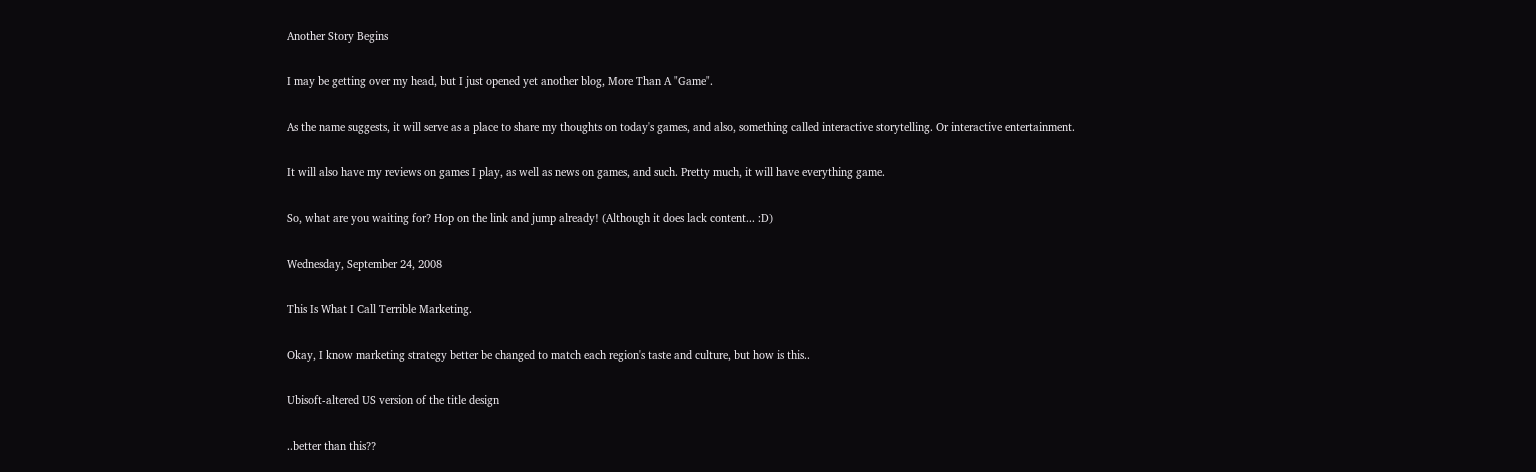Another Story Begins

I may be getting over my head, but I just opened yet another blog, More Than A "Game".

As the name suggests, it will serve as a place to share my thoughts on today's games, and also, something called interactive storytelling. Or interactive entertainment.

It will also have my reviews on games I play, as well as news on games, and such. Pretty much, it will have everything game.

So, what are you waiting for? Hop on the link and jump already! (Although it does lack content... :D)

Wednesday, September 24, 2008

This Is What I Call Terrible Marketing.

Okay, I know marketing strategy better be changed to match each region's taste and culture, but how is this..

Ubisoft-altered US version of the title design

..better than this??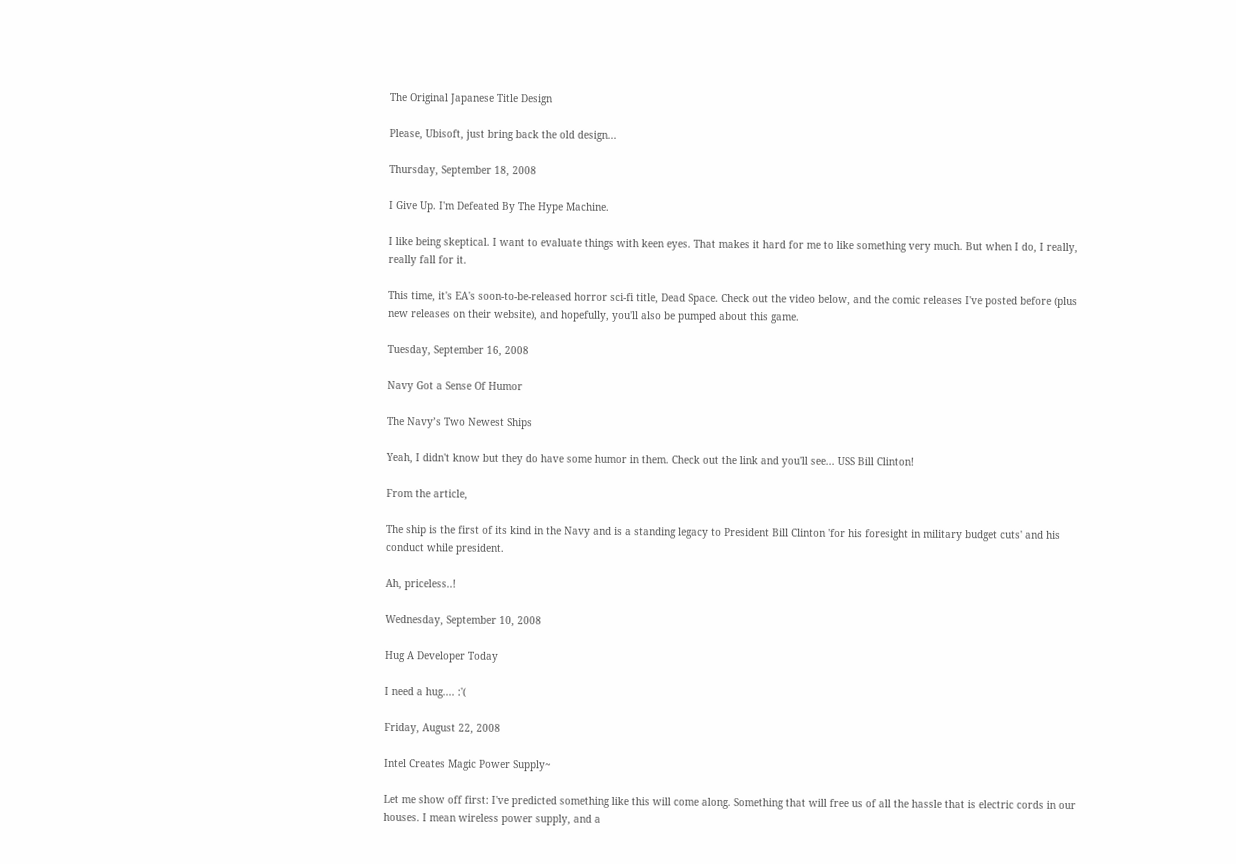The Original Japanese Title Design

Please, Ubisoft, just bring back the old design...

Thursday, September 18, 2008

I Give Up. I'm Defeated By The Hype Machine.

I like being skeptical. I want to evaluate things with keen eyes. That makes it hard for me to like something very much. But when I do, I really, really fall for it.

This time, it's EA's soon-to-be-released horror sci-fi title, Dead Space. Check out the video below, and the comic releases I've posted before (plus new releases on their website), and hopefully, you'll also be pumped about this game.

Tuesday, September 16, 2008

Navy Got a Sense Of Humor

The Navy’s Two Newest Ships

Yeah, I didn't know but they do have some humor in them. Check out the link and you'll see... USS Bill Clinton!

From the article,

The ship is the first of its kind in the Navy and is a standing legacy to President Bill Clinton 'for his foresight in military budget cuts' and his conduct while president.

Ah, priceless..!

Wednesday, September 10, 2008

Hug A Developer Today

I need a hug.... :'(

Friday, August 22, 2008

Intel Creates Magic Power Supply~

Let me show off first: I've predicted something like this will come along. Something that will free us of all the hassle that is electric cords in our houses. I mean wireless power supply, and a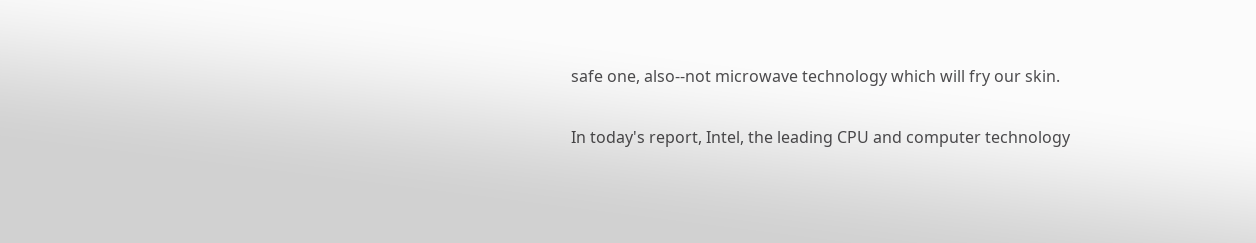safe one, also--not microwave technology which will fry our skin.

In today's report, Intel, the leading CPU and computer technology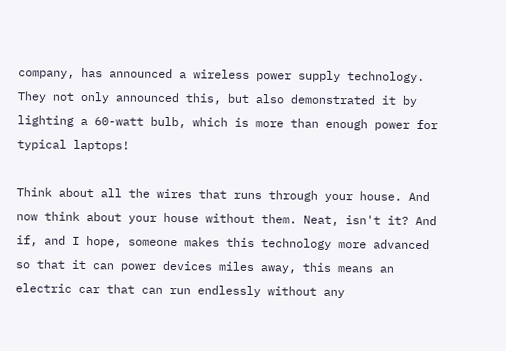company, has announced a wireless power supply technology. They not only announced this, but also demonstrated it by lighting a 60-watt bulb, which is more than enough power for typical laptops!

Think about all the wires that runs through your house. And now think about your house without them. Neat, isn't it? And if, and I hope, someone makes this technology more advanced so that it can power devices miles away, this means an electric car that can run endlessly without any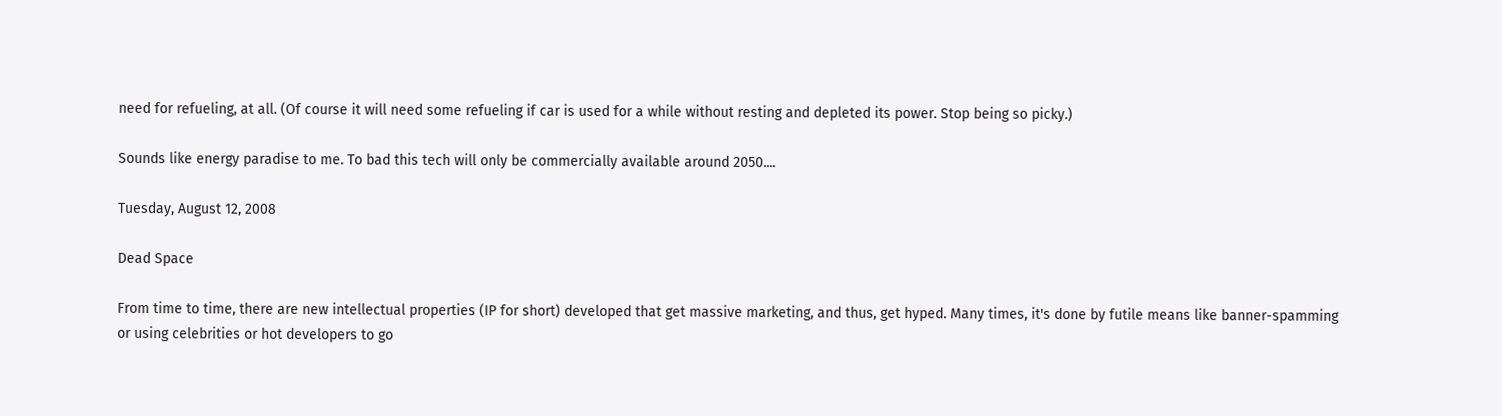need for refueling, at all. (Of course it will need some refueling if car is used for a while without resting and depleted its power. Stop being so picky.)

Sounds like energy paradise to me. To bad this tech will only be commercially available around 2050....

Tuesday, August 12, 2008

Dead Space

From time to time, there are new intellectual properties (IP for short) developed that get massive marketing, and thus, get hyped. Many times, it's done by futile means like banner-spamming or using celebrities or hot developers to go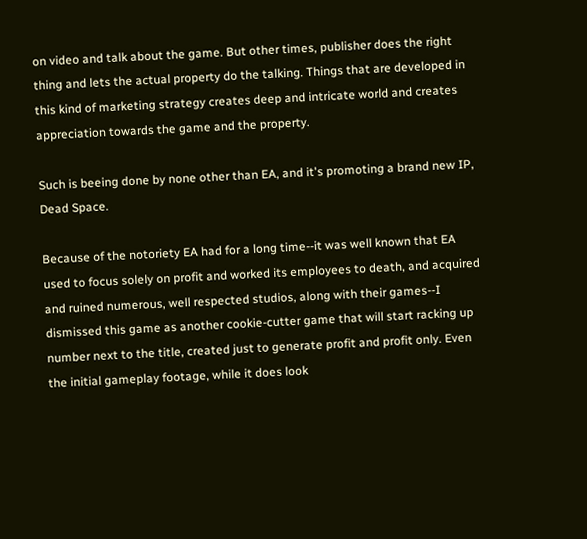on video and talk about the game. But other times, publisher does the right thing and lets the actual property do the talking. Things that are developed in this kind of marketing strategy creates deep and intricate world and creates appreciation towards the game and the property.

Such is beeing done by none other than EA, and it's promoting a brand new IP, Dead Space.

Because of the notoriety EA had for a long time--it was well known that EA used to focus solely on profit and worked its employees to death, and acquired and ruined numerous, well respected studios, along with their games--I dismissed this game as another cookie-cutter game that will start racking up number next to the title, created just to generate profit and profit only. Even the initial gameplay footage, while it does look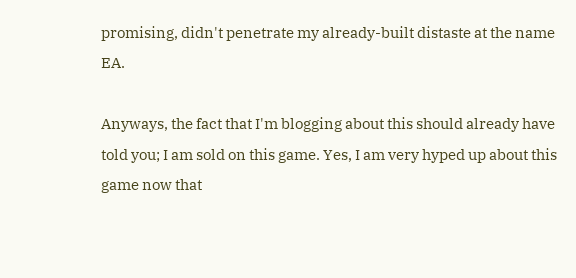promising, didn't penetrate my already-built distaste at the name EA.

Anyways, the fact that I'm blogging about this should already have told you; I am sold on this game. Yes, I am very hyped up about this game now that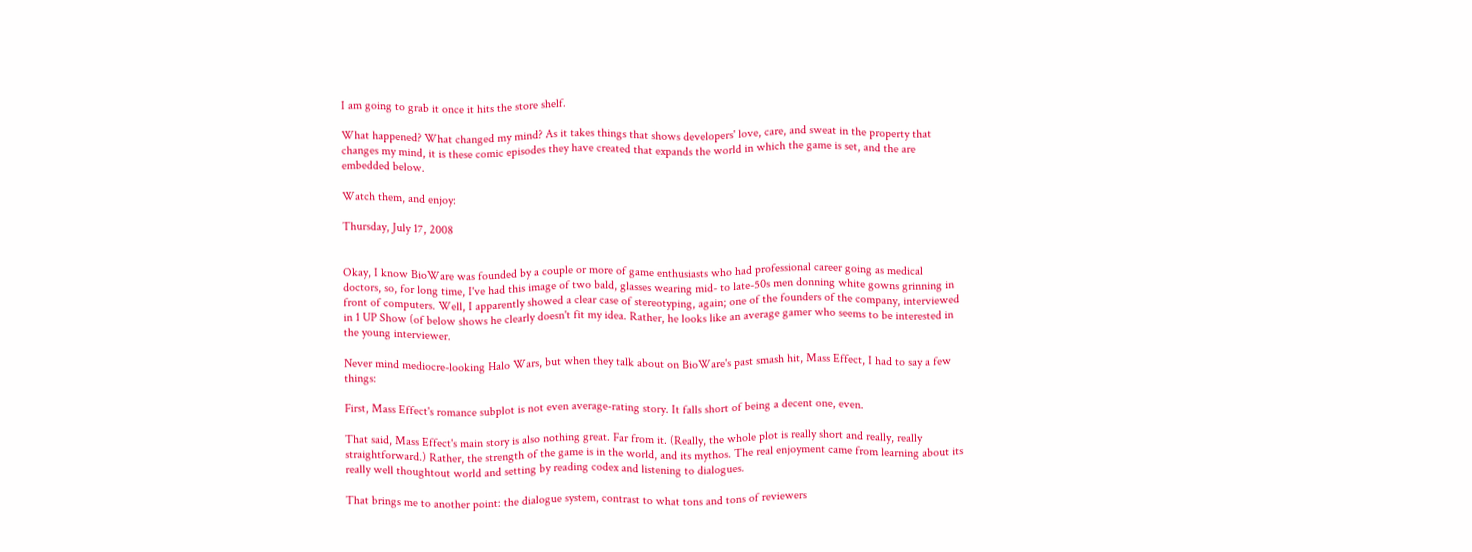I am going to grab it once it hits the store shelf.

What happened? What changed my mind? As it takes things that shows developers' love, care, and sweat in the property that changes my mind, it is these comic episodes they have created that expands the world in which the game is set, and the are embedded below.

Watch them, and enjoy:

Thursday, July 17, 2008


Okay, I know BioWare was founded by a couple or more of game enthusiasts who had professional career going as medical doctors, so, for long time, I've had this image of two bald, glasses wearing mid- to late-50s men donning white gowns grinning in front of computers. Well, I apparently showed a clear case of stereotyping, again; one of the founders of the company, interviewed in 1 UP Show (of below shows he clearly doesn't fit my idea. Rather, he looks like an average gamer who seems to be interested in the young interviewer.

Never mind mediocre-looking Halo Wars, but when they talk about on BioWare's past smash hit, Mass Effect, I had to say a few things:

First, Mass Effect's romance subplot is not even average-rating story. It falls short of being a decent one, even.

That said, Mass Effect's main story is also nothing great. Far from it. (Really, the whole plot is really short and really, really straightforward.) Rather, the strength of the game is in the world, and its mythos. The real enjoyment came from learning about its really well thoughtout world and setting by reading codex and listening to dialogues.

That brings me to another point: the dialogue system, contrast to what tons and tons of reviewers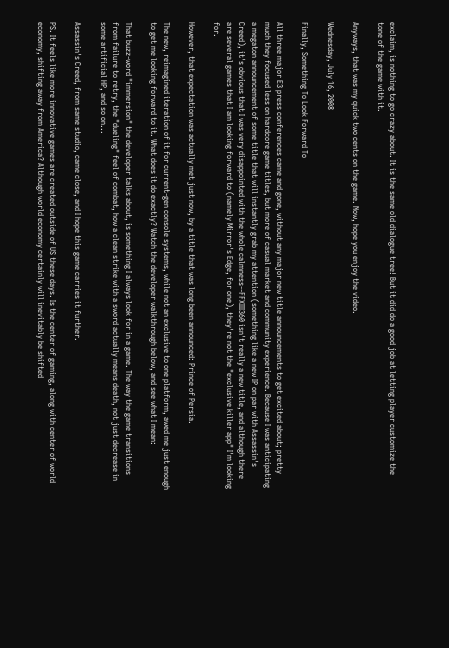exclaim, is nothing to go crazy about. It is the same old dialogue tree! But it did do a good job at letting player customize the tone of the game with it.

Anyways, that was my quick two cents on the game. Now, hope you enjoy the video.

Wednesday, July 16, 2008

Finally, Something To Look Forward To

All three major E3 press conferences came and gone, without any major new title announcements to get excited about; pretty much they focused less on hardcore game titles, but more of casual market and community experience. Because I was anticipating a megaton announcement of some title that will instantly grab my attention (something like a new IP on par with Assassin's Creed), it's obvious that I was very disappointed with the whole calmness--FFXIII360 isn't really a new title, and although there are several games that I am looking forward to (namely Mirror's Edge, for one), they're not the "exclusive killer app" I'm looking for.

However, that expectation was actually met just now, by a title that was long been announced: Prince of Persia.

The new, reimagined iteration of it for current-gen console systems, while not an exclusive to one platform, awed me just enough to get me looking forward to it. What does it do exactly? Watch the developer walkthrough below, and see what I mean:

That buzz-word "immersion" the developer talks about, is something I always look for in a game. The way the game transitions from failure to retry, the "dueling" feel of combat, how a clean strike with a sword actually means death, not just decrease in some artificial HP, and so on...

Assassin's Creed, from same studio, came close, and I hope this game carries it further.

PS. It feels like more innovative games are created outside of US these days. Is the center of gaming, along with center of world economy, shifting away from America? Although world economy certainly will inevitably be shifted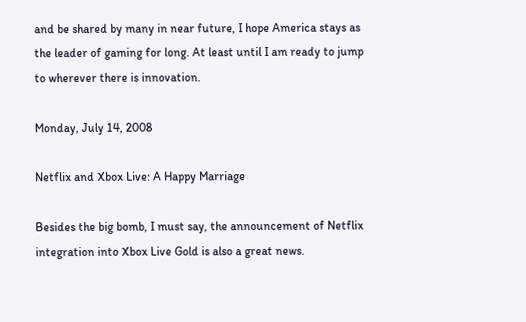and be shared by many in near future, I hope America stays as the leader of gaming for long. At least until I am ready to jump to wherever there is innovation.

Monday, July 14, 2008

Netflix and Xbox Live: A Happy Marriage

Besides the big bomb, I must say, the announcement of Netflix integration into Xbox Live Gold is also a great news.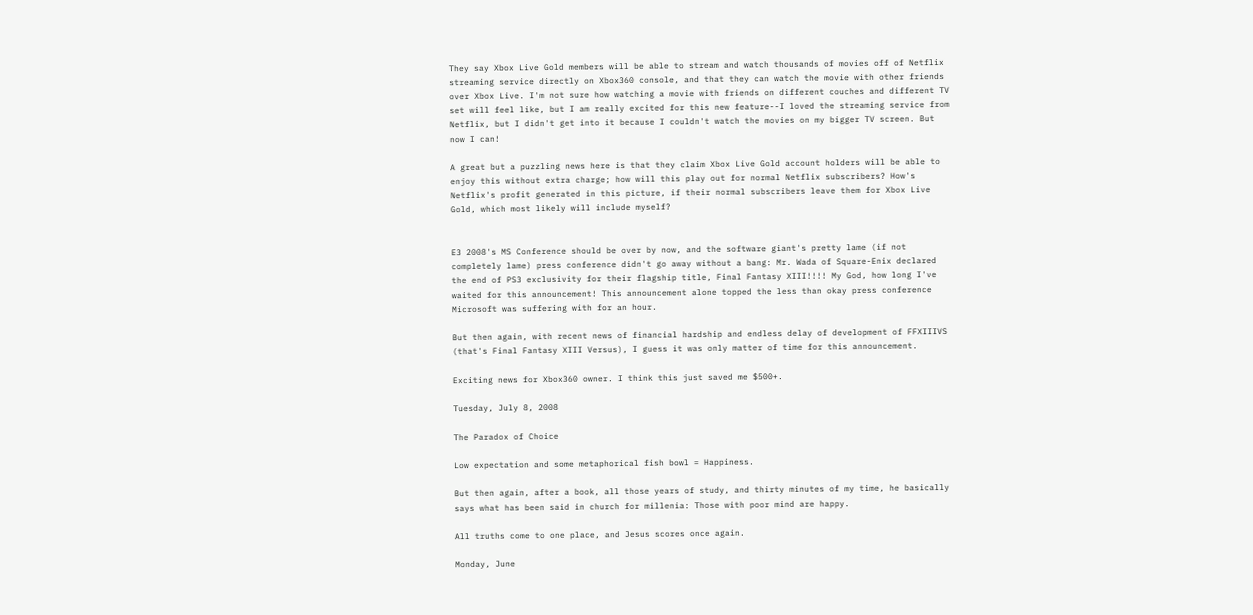They say Xbox Live Gold members will be able to stream and watch thousands of movies off of Netflix streaming service directly on Xbox360 console, and that they can watch the movie with other friends over Xbox Live. I'm not sure how watching a movie with friends on different couches and different TV set will feel like, but I am really excited for this new feature--I loved the streaming service from Netflix, but I didn't get into it because I couldn't watch the movies on my bigger TV screen. But now I can!

A great but a puzzling news here is that they claim Xbox Live Gold account holders will be able to enjoy this without extra charge; how will this play out for normal Netflix subscribers? How's Netflix's profit generated in this picture, if their normal subscribers leave them for Xbox Live Gold, which most likely will include myself?


E3 2008's MS Conference should be over by now, and the software giant's pretty lame (if not completely lame) press conference didn't go away without a bang: Mr. Wada of Square-Enix declared the end of PS3 exclusivity for their flagship title, Final Fantasy XIII!!!! My God, how long I've waited for this announcement! This announcement alone topped the less than okay press conference Microsoft was suffering with for an hour.

But then again, with recent news of financial hardship and endless delay of development of FFXIIIVS (that's Final Fantasy XIII Versus), I guess it was only matter of time for this announcement.

Exciting news for Xbox360 owner. I think this just saved me $500+.

Tuesday, July 8, 2008

The Paradox of Choice

Low expectation and some metaphorical fish bowl = Happiness.

But then again, after a book, all those years of study, and thirty minutes of my time, he basically says what has been said in church for millenia: Those with poor mind are happy.

All truths come to one place, and Jesus scores once again.

Monday, June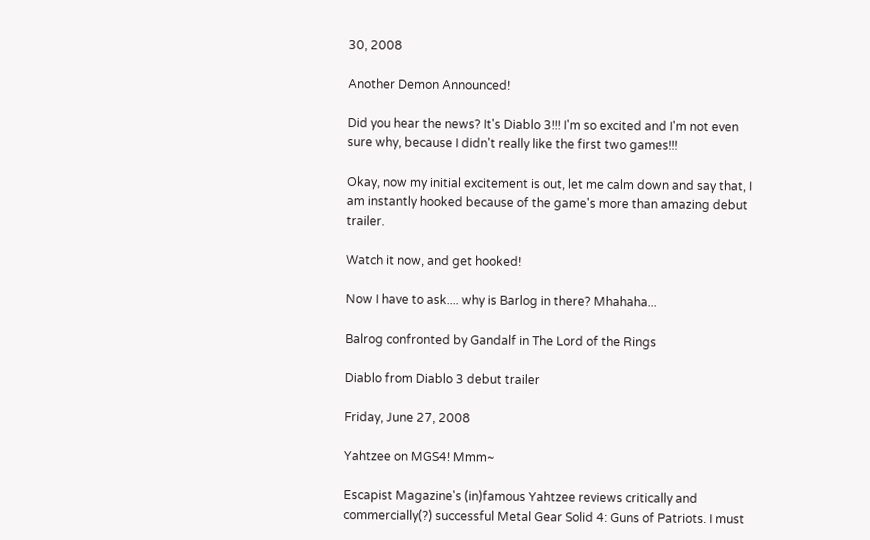30, 2008

Another Demon Announced!

Did you hear the news? It's Diablo 3!!! I'm so excited and I'm not even sure why, because I didn't really like the first two games!!!

Okay, now my initial excitement is out, let me calm down and say that, I am instantly hooked because of the game's more than amazing debut trailer.

Watch it now, and get hooked!

Now I have to ask.... why is Barlog in there? Mhahaha...

Balrog confronted by Gandalf in The Lord of the Rings

Diablo from Diablo 3 debut trailer

Friday, June 27, 2008

Yahtzee on MGS4! Mmm~

Escapist Magazine's (in)famous Yahtzee reviews critically and commercially(?) successful Metal Gear Solid 4: Guns of Patriots. I must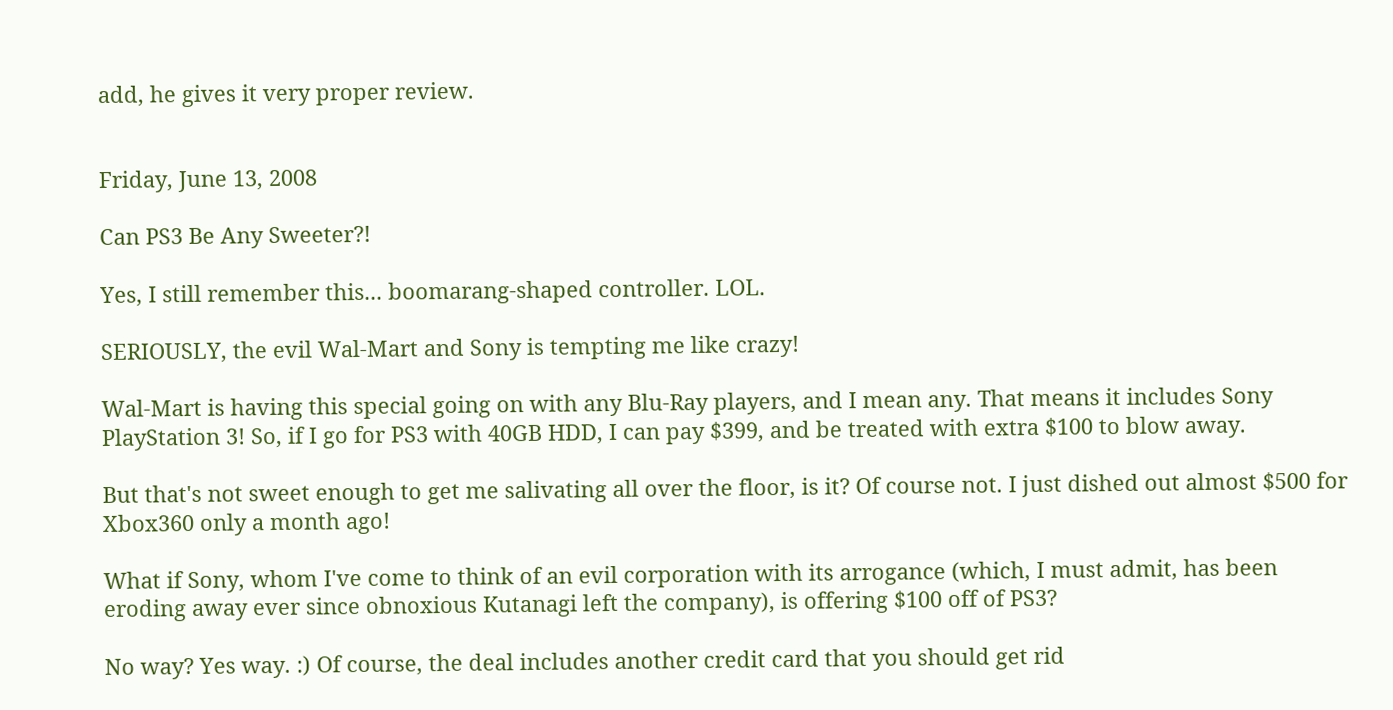add, he gives it very proper review.


Friday, June 13, 2008

Can PS3 Be Any Sweeter?!

Yes, I still remember this... boomarang-shaped controller. LOL.

SERIOUSLY, the evil Wal-Mart and Sony is tempting me like crazy!

Wal-Mart is having this special going on with any Blu-Ray players, and I mean any. That means it includes Sony PlayStation 3! So, if I go for PS3 with 40GB HDD, I can pay $399, and be treated with extra $100 to blow away.

But that's not sweet enough to get me salivating all over the floor, is it? Of course not. I just dished out almost $500 for Xbox360 only a month ago!

What if Sony, whom I've come to think of an evil corporation with its arrogance (which, I must admit, has been eroding away ever since obnoxious Kutanagi left the company), is offering $100 off of PS3?

No way? Yes way. :) Of course, the deal includes another credit card that you should get rid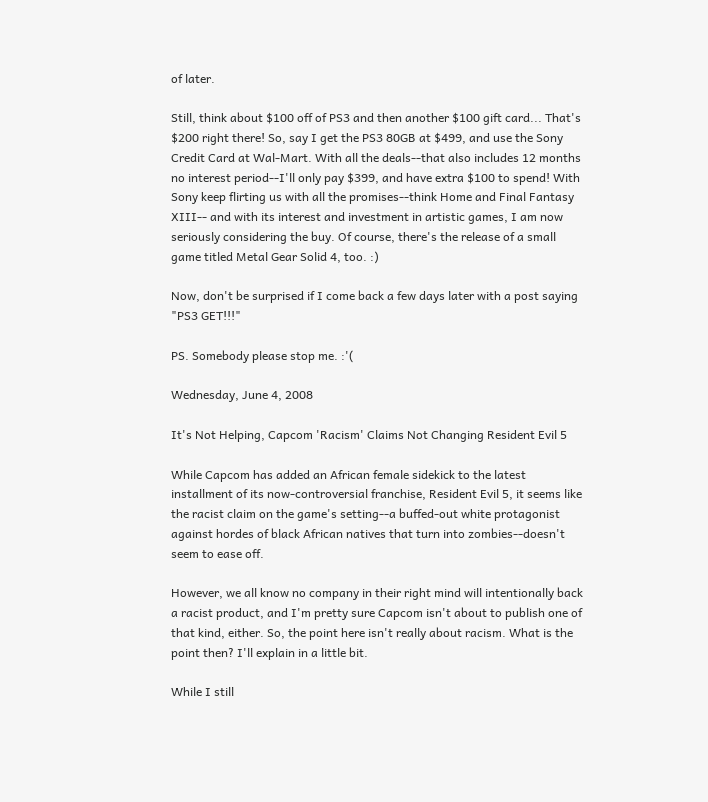of later.

Still, think about $100 off of PS3 and then another $100 gift card... That's $200 right there! So, say I get the PS3 80GB at $499, and use the Sony Credit Card at Wal-Mart. With all the deals--that also includes 12 months no interest period--I'll only pay $399, and have extra $100 to spend! With Sony keep flirting us with all the promises--think Home and Final Fantasy XIII-- and with its interest and investment in artistic games, I am now seriously considering the buy. Of course, there's the release of a small game titled Metal Gear Solid 4, too. :)

Now, don't be surprised if I come back a few days later with a post saying "PS3 GET!!!"

PS. Somebody please stop me. :'(

Wednesday, June 4, 2008

It's Not Helping, Capcom 'Racism' Claims Not Changing Resident Evil 5

While Capcom has added an African female sidekick to the latest installment of its now-controversial franchise, Resident Evil 5, it seems like the racist claim on the game's setting--a buffed-out white protagonist against hordes of black African natives that turn into zombies--doesn't seem to ease off.

However, we all know no company in their right mind will intentionally back a racist product, and I'm pretty sure Capcom isn't about to publish one of that kind, either. So, the point here isn't really about racism. What is the point then? I'll explain in a little bit.

While I still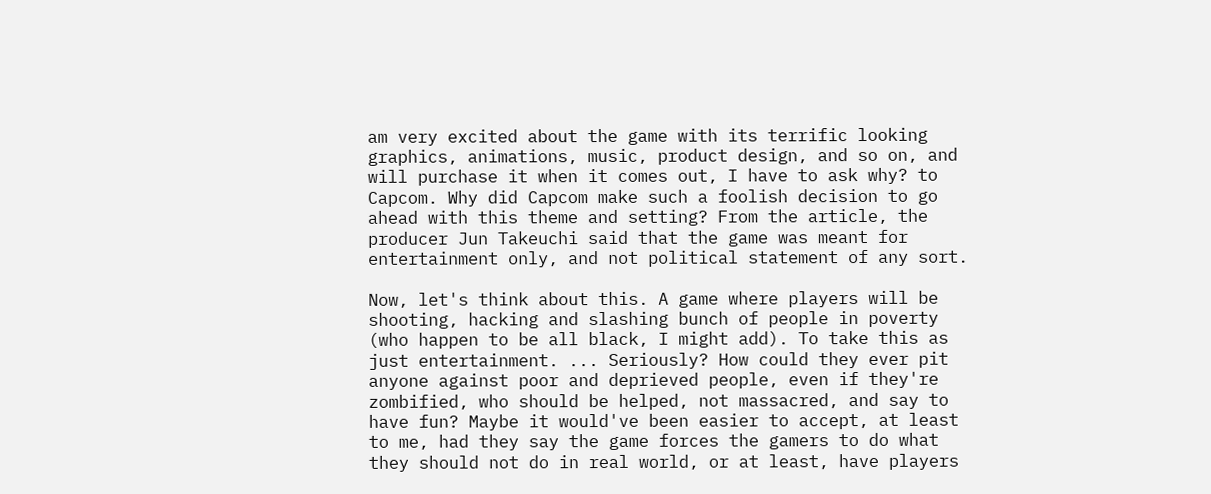am very excited about the game with its terrific looking graphics, animations, music, product design, and so on, and will purchase it when it comes out, I have to ask why? to Capcom. Why did Capcom make such a foolish decision to go ahead with this theme and setting? From the article, the producer Jun Takeuchi said that the game was meant for entertainment only, and not political statement of any sort.

Now, let's think about this. A game where players will be shooting, hacking and slashing bunch of people in poverty (who happen to be all black, I might add). To take this as just entertainment. ... Seriously? How could they ever pit anyone against poor and deprieved people, even if they're zombified, who should be helped, not massacred, and say to have fun? Maybe it would've been easier to accept, at least to me, had they say the game forces the gamers to do what they should not do in real world, or at least, have players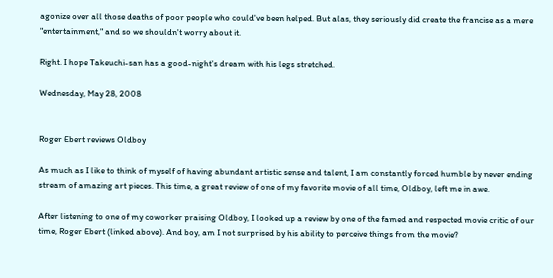agonize over all those deaths of poor people who could've been helped. But alas, they seriously did create the francise as a mere "entertainment," and so we shouldn't worry about it.

Right. I hope Takeuchi-san has a good-night's dream with his legs stretched.

Wednesday, May 28, 2008


Roger Ebert reviews Oldboy

As much as I like to think of myself of having abundant artistic sense and talent, I am constantly forced humble by never ending stream of amazing art pieces. This time, a great review of one of my favorite movie of all time, Oldboy, left me in awe.

After listening to one of my coworker praising Oldboy, I looked up a review by one of the famed and respected movie critic of our time, Roger Ebert (linked above). And boy, am I not surprised by his ability to perceive things from the movie?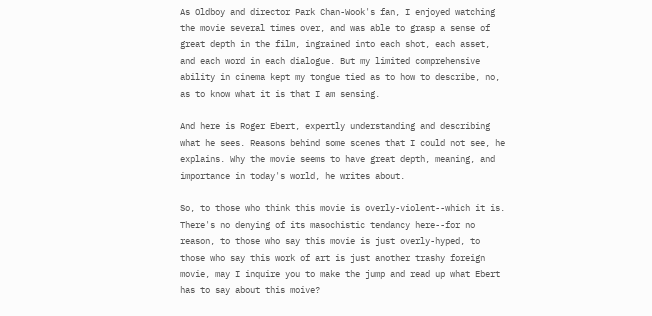As Oldboy and director Park Chan-Wook's fan, I enjoyed watching the movie several times over, and was able to grasp a sense of great depth in the film, ingrained into each shot, each asset, and each word in each dialogue. But my limited comprehensive ability in cinema kept my tongue tied as to how to describe, no, as to know what it is that I am sensing.

And here is Roger Ebert, expertly understanding and describing what he sees. Reasons behind some scenes that I could not see, he explains. Why the movie seems to have great depth, meaning, and importance in today's world, he writes about.

So, to those who think this movie is overly-violent--which it is. There's no denying of its masochistic tendancy here--for no reason, to those who say this movie is just overly-hyped, to those who say this work of art is just another trashy foreign movie, may I inquire you to make the jump and read up what Ebert has to say about this moive?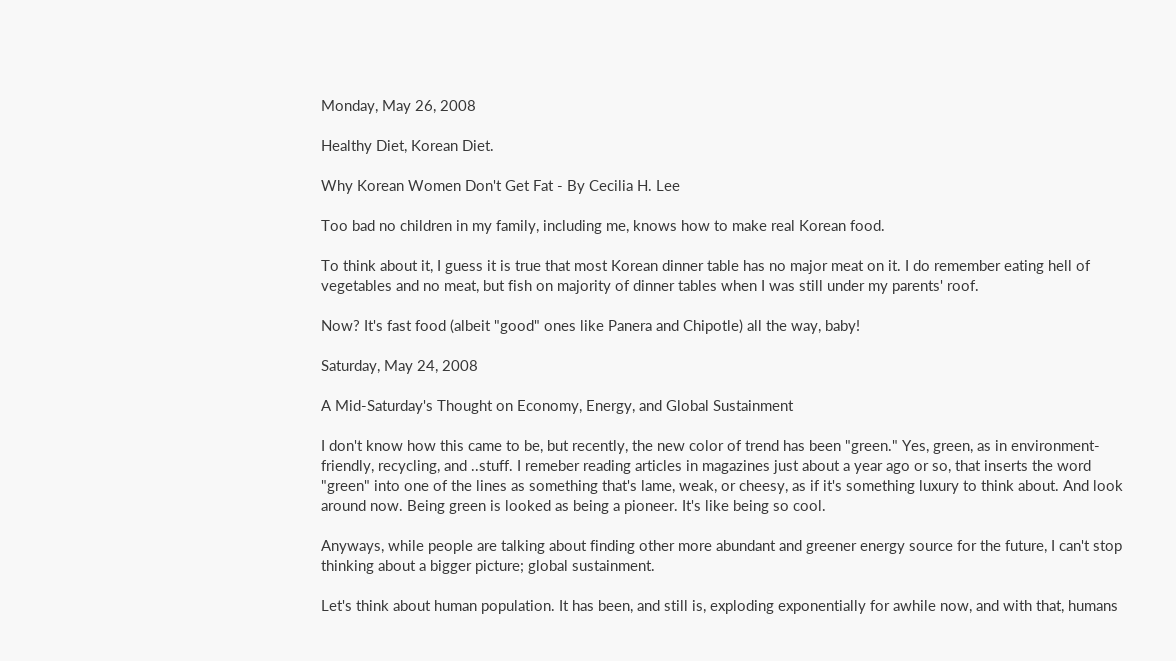Monday, May 26, 2008

Healthy Diet, Korean Diet.

Why Korean Women Don't Get Fat - By Cecilia H. Lee

Too bad no children in my family, including me, knows how to make real Korean food.

To think about it, I guess it is true that most Korean dinner table has no major meat on it. I do remember eating hell of vegetables and no meat, but fish on majority of dinner tables when I was still under my parents' roof.

Now? It's fast food (albeit "good" ones like Panera and Chipotle) all the way, baby!

Saturday, May 24, 2008

A Mid-Saturday's Thought on Economy, Energy, and Global Sustainment

I don't know how this came to be, but recently, the new color of trend has been "green." Yes, green, as in environment-friendly, recycling, and ..stuff. I remeber reading articles in magazines just about a year ago or so, that inserts the word "green" into one of the lines as something that's lame, weak, or cheesy, as if it's something luxury to think about. And look around now. Being green is looked as being a pioneer. It's like being so cool.

Anyways, while people are talking about finding other more abundant and greener energy source for the future, I can't stop thinking about a bigger picture; global sustainment.

Let's think about human population. It has been, and still is, exploding exponentially for awhile now, and with that, humans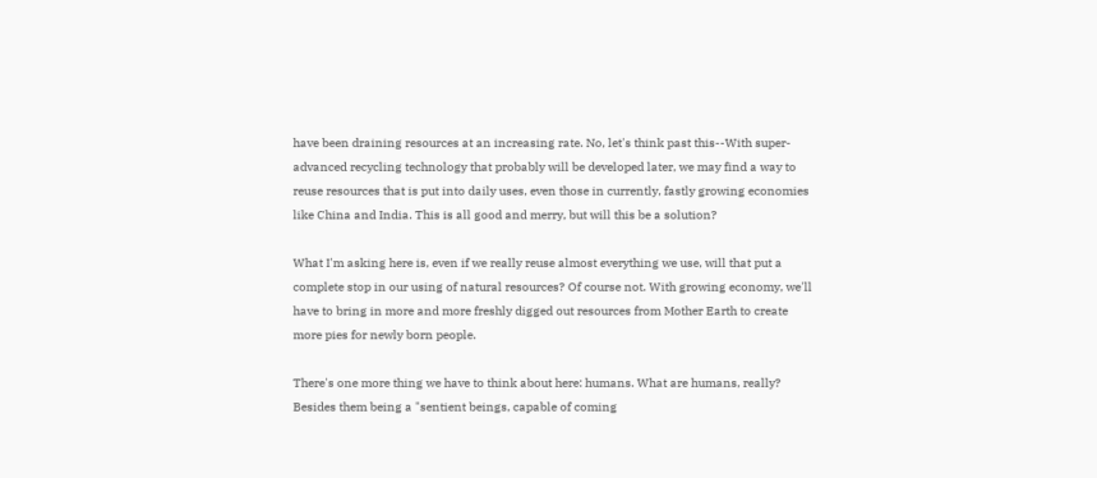have been draining resources at an increasing rate. No, let's think past this--With super-advanced recycling technology that probably will be developed later, we may find a way to reuse resources that is put into daily uses, even those in currently, fastly growing economies like China and India. This is all good and merry, but will this be a solution?

What I'm asking here is, even if we really reuse almost everything we use, will that put a complete stop in our using of natural resources? Of course not. With growing economy, we'll have to bring in more and more freshly digged out resources from Mother Earth to create more pies for newly born people.

There's one more thing we have to think about here: humans. What are humans, really? Besides them being a "sentient beings, capable of coming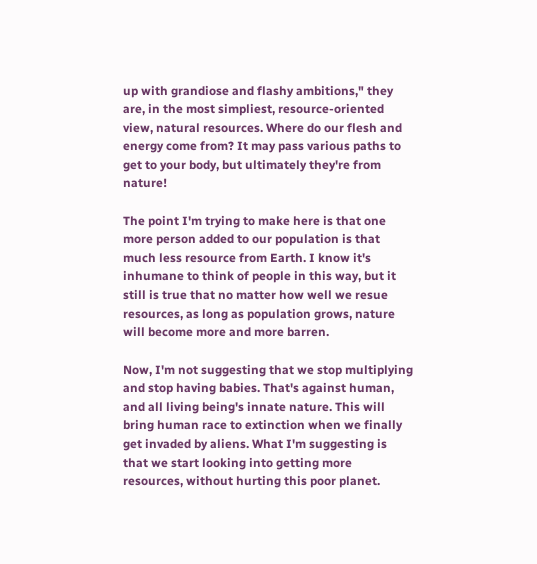up with grandiose and flashy ambitions," they are, in the most simpliest, resource-oriented view, natural resources. Where do our flesh and energy come from? It may pass various paths to get to your body, but ultimately they're from nature!

The point I'm trying to make here is that one more person added to our population is that much less resource from Earth. I know it's inhumane to think of people in this way, but it still is true that no matter how well we resue resources, as long as population grows, nature will become more and more barren.

Now, I'm not suggesting that we stop multiplying and stop having babies. That's against human, and all living being's innate nature. This will bring human race to extinction when we finally get invaded by aliens. What I'm suggesting is that we start looking into getting more resources, without hurting this poor planet.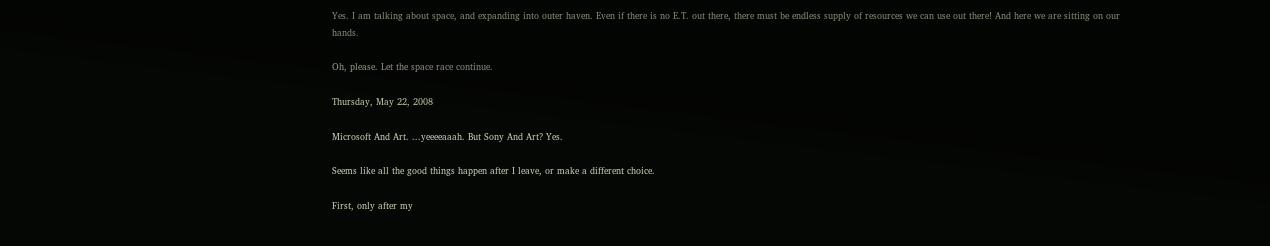Yes. I am talking about space, and expanding into outer haven. Even if there is no E.T. out there, there must be endless supply of resources we can use out there! And here we are sitting on our hands.

Oh, please. Let the space race continue.

Thursday, May 22, 2008

Microsoft And Art. ...yeeeeaaah. But Sony And Art? Yes.

Seems like all the good things happen after I leave, or make a different choice.

First, only after my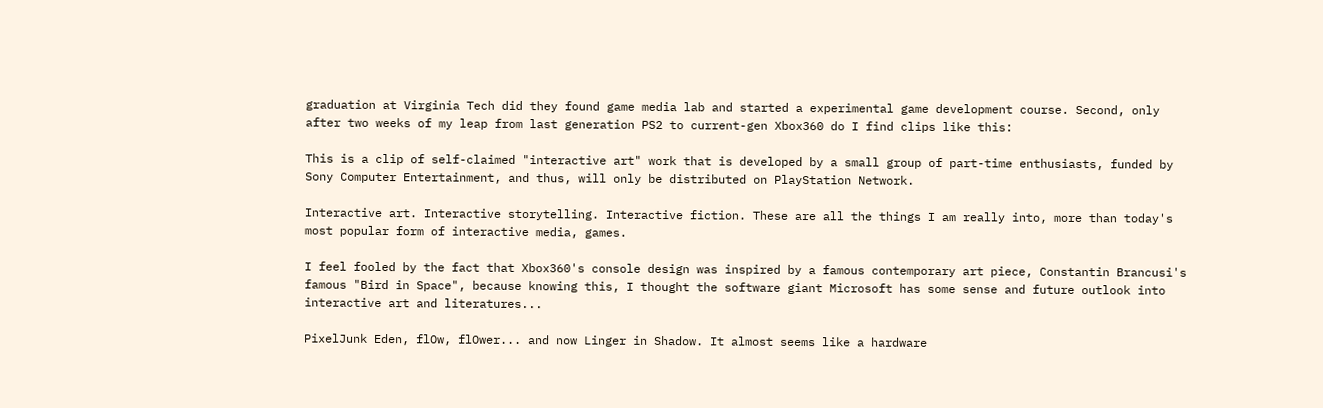graduation at Virginia Tech did they found game media lab and started a experimental game development course. Second, only after two weeks of my leap from last generation PS2 to current-gen Xbox360 do I find clips like this:

This is a clip of self-claimed "interactive art" work that is developed by a small group of part-time enthusiasts, funded by Sony Computer Entertainment, and thus, will only be distributed on PlayStation Network.

Interactive art. Interactive storytelling. Interactive fiction. These are all the things I am really into, more than today's most popular form of interactive media, games.

I feel fooled by the fact that Xbox360's console design was inspired by a famous contemporary art piece, Constantin Brancusi's famous "Bird in Space", because knowing this, I thought the software giant Microsoft has some sense and future outlook into interactive art and literatures...

PixelJunk Eden, flOw, flOwer... and now Linger in Shadow. It almost seems like a hardware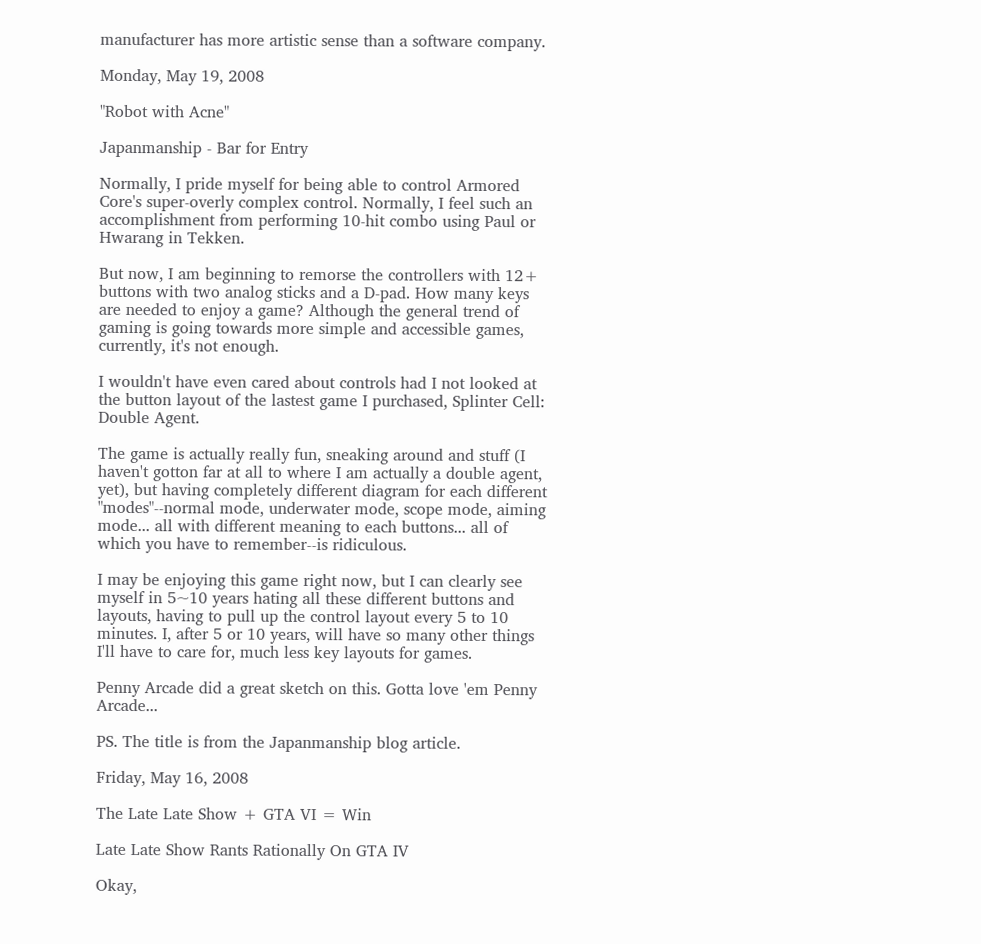manufacturer has more artistic sense than a software company.

Monday, May 19, 2008

"Robot with Acne"

Japanmanship - Bar for Entry

Normally, I pride myself for being able to control Armored Core's super-overly complex control. Normally, I feel such an accomplishment from performing 10-hit combo using Paul or Hwarang in Tekken.

But now, I am beginning to remorse the controllers with 12+ buttons with two analog sticks and a D-pad. How many keys are needed to enjoy a game? Although the general trend of gaming is going towards more simple and accessible games, currently, it's not enough.

I wouldn't have even cared about controls had I not looked at the button layout of the lastest game I purchased, Splinter Cell: Double Agent.

The game is actually really fun, sneaking around and stuff (I haven't gotton far at all to where I am actually a double agent, yet), but having completely different diagram for each different "modes"--normal mode, underwater mode, scope mode, aiming mode... all with different meaning to each buttons... all of which you have to remember--is ridiculous.

I may be enjoying this game right now, but I can clearly see myself in 5~10 years hating all these different buttons and layouts, having to pull up the control layout every 5 to 10 minutes. I, after 5 or 10 years, will have so many other things I'll have to care for, much less key layouts for games.

Penny Arcade did a great sketch on this. Gotta love 'em Penny Arcade...

PS. The title is from the Japanmanship blog article.

Friday, May 16, 2008

The Late Late Show + GTA VI = Win

Late Late Show Rants Rationally On GTA IV

Okay,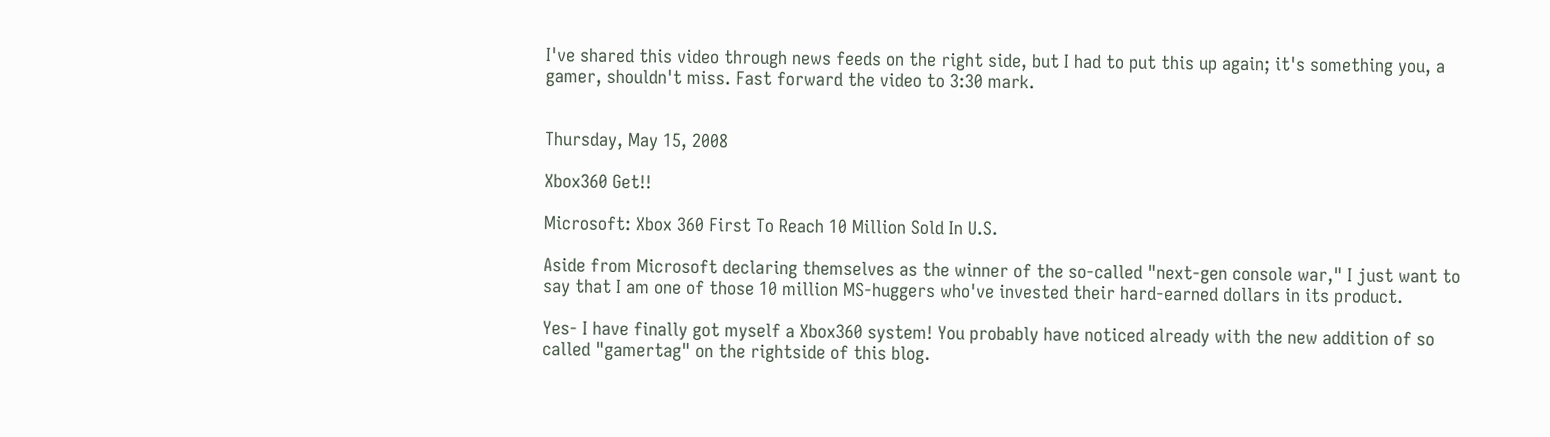I've shared this video through news feeds on the right side, but I had to put this up again; it's something you, a gamer, shouldn't miss. Fast forward the video to 3:30 mark.


Thursday, May 15, 2008

Xbox360 Get!!

Microsoft: Xbox 360 First To Reach 10 Million Sold In U.S.

Aside from Microsoft declaring themselves as the winner of the so-called "next-gen console war," I just want to say that I am one of those 10 million MS-huggers who've invested their hard-earned dollars in its product.

Yes- I have finally got myself a Xbox360 system! You probably have noticed already with the new addition of so called "gamertag" on the rightside of this blog.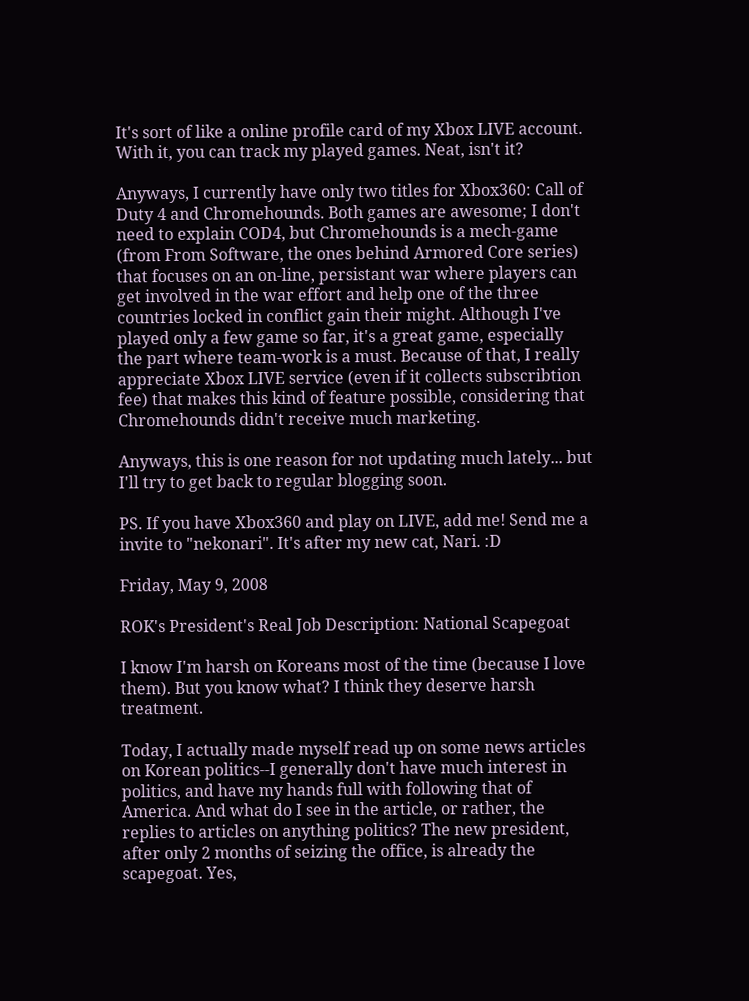It's sort of like a online profile card of my Xbox LIVE account. With it, you can track my played games. Neat, isn't it?

Anyways, I currently have only two titles for Xbox360: Call of Duty 4 and Chromehounds. Both games are awesome; I don't need to explain COD4, but Chromehounds is a mech-game (from From Software, the ones behind Armored Core series) that focuses on an on-line, persistant war where players can get involved in the war effort and help one of the three countries locked in conflict gain their might. Although I've played only a few game so far, it's a great game, especially the part where team-work is a must. Because of that, I really appreciate Xbox LIVE service (even if it collects subscribtion fee) that makes this kind of feature possible, considering that Chromehounds didn't receive much marketing.

Anyways, this is one reason for not updating much lately... but I'll try to get back to regular blogging soon.

PS. If you have Xbox360 and play on LIVE, add me! Send me a invite to "nekonari". It's after my new cat, Nari. :D

Friday, May 9, 2008

ROK's President's Real Job Description: National Scapegoat

I know I'm harsh on Koreans most of the time (because I love them). But you know what? I think they deserve harsh treatment.

Today, I actually made myself read up on some news articles on Korean politics--I generally don't have much interest in politics, and have my hands full with following that of America. And what do I see in the article, or rather, the replies to articles on anything politics? The new president, after only 2 months of seizing the office, is already the scapegoat. Yes,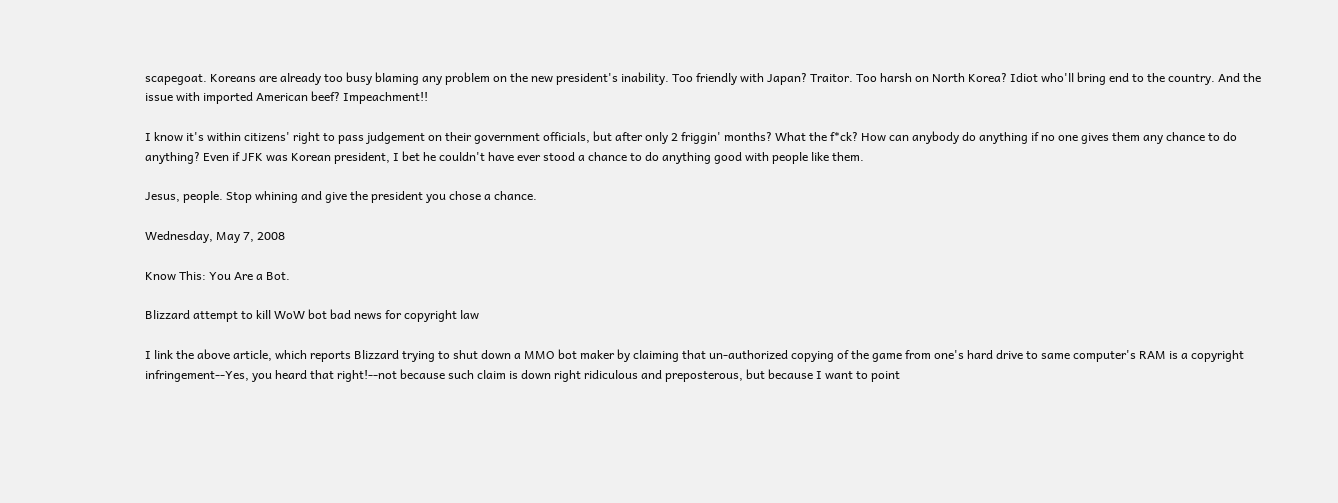scapegoat. Koreans are already too busy blaming any problem on the new president's inability. Too friendly with Japan? Traitor. Too harsh on North Korea? Idiot who'll bring end to the country. And the issue with imported American beef? Impeachment!!

I know it's within citizens' right to pass judgement on their government officials, but after only 2 friggin' months? What the f*ck? How can anybody do anything if no one gives them any chance to do anything? Even if JFK was Korean president, I bet he couldn't have ever stood a chance to do anything good with people like them.

Jesus, people. Stop whining and give the president you chose a chance.

Wednesday, May 7, 2008

Know This: You Are a Bot.

Blizzard attempt to kill WoW bot bad news for copyright law

I link the above article, which reports Blizzard trying to shut down a MMO bot maker by claiming that un-authorized copying of the game from one's hard drive to same computer's RAM is a copyright infringement--Yes, you heard that right!--not because such claim is down right ridiculous and preposterous, but because I want to point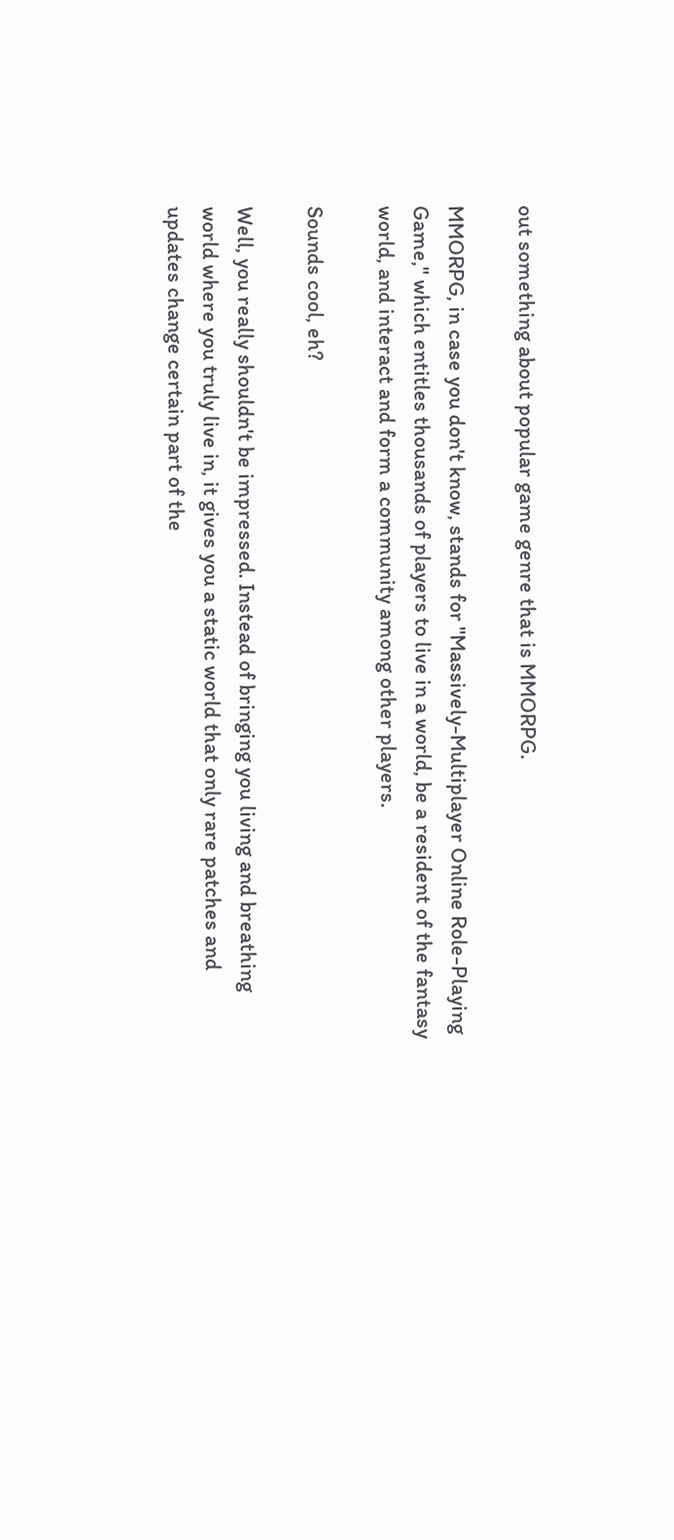out something about popular game genre that is MMORPG.

MMORPG, in case you don't know, stands for "Massively-Multiplayer Online Role-Playing Game," which entitles thousands of players to live in a world, be a resident of the fantasy world, and interact and form a community among other players.

Sounds cool, eh?

Well, you really shouldn't be impressed. Instead of bringing you living and breathing world where you truly live in, it gives you a static world that only rare patches and updates change certain part of the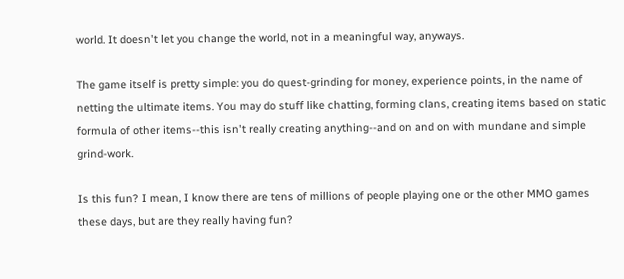world. It doesn't let you change the world, not in a meaningful way, anyways.

The game itself is pretty simple: you do quest-grinding for money, experience points, in the name of netting the ultimate items. You may do stuff like chatting, forming clans, creating items based on static formula of other items--this isn't really creating anything--and on and on with mundane and simple grind-work.

Is this fun? I mean, I know there are tens of millions of people playing one or the other MMO games these days, but are they really having fun?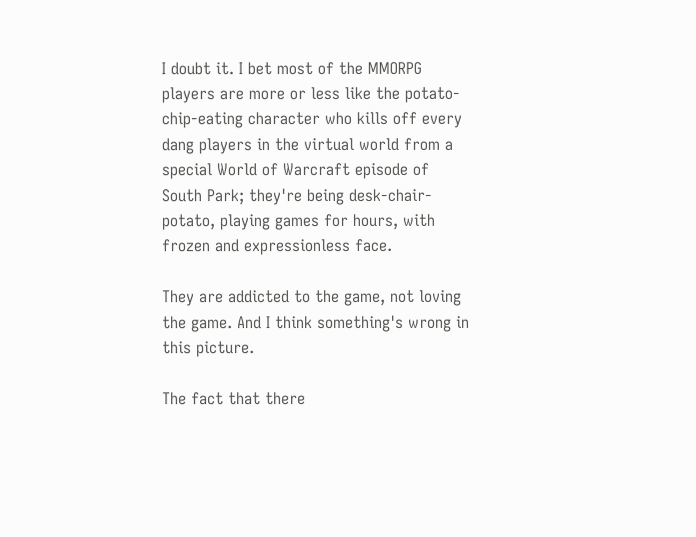I doubt it. I bet most of the MMORPG players are more or less like the potato-chip-eating character who kills off every dang players in the virtual world from a special World of Warcraft episode of South Park; they're being desk-chair-potato, playing games for hours, with frozen and expressionless face.

They are addicted to the game, not loving the game. And I think something's wrong in this picture.

The fact that there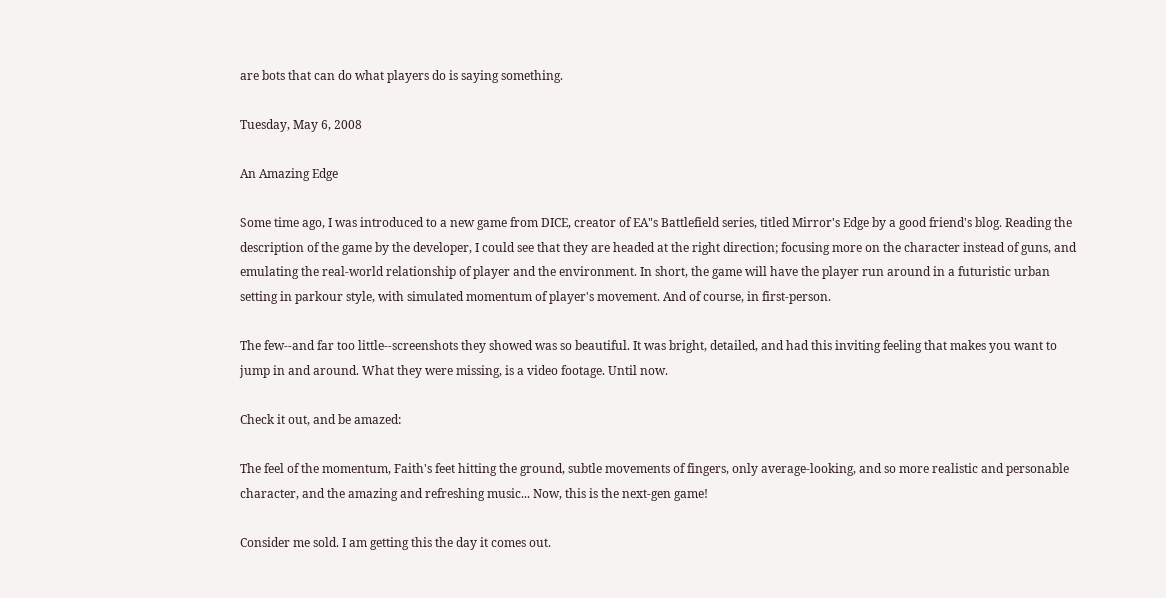are bots that can do what players do is saying something.

Tuesday, May 6, 2008

An Amazing Edge

Some time ago, I was introduced to a new game from DICE, creator of EA"s Battlefield series, titled Mirror's Edge by a good friend's blog. Reading the description of the game by the developer, I could see that they are headed at the right direction; focusing more on the character instead of guns, and emulating the real-world relationship of player and the environment. In short, the game will have the player run around in a futuristic urban setting in parkour style, with simulated momentum of player's movement. And of course, in first-person.

The few--and far too little--screenshots they showed was so beautiful. It was bright, detailed, and had this inviting feeling that makes you want to jump in and around. What they were missing, is a video footage. Until now.

Check it out, and be amazed:

The feel of the momentum, Faith's feet hitting the ground, subtle movements of fingers, only average-looking, and so more realistic and personable character, and the amazing and refreshing music... Now, this is the next-gen game!

Consider me sold. I am getting this the day it comes out.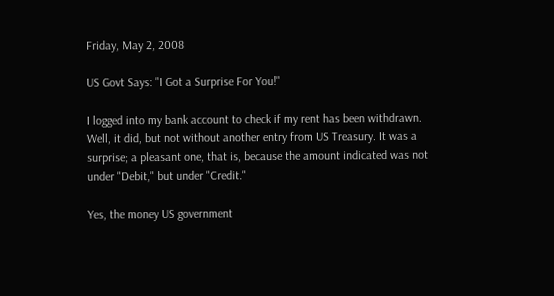Friday, May 2, 2008

US Govt Says: "I Got a Surprise For You!"

I logged into my bank account to check if my rent has been withdrawn. Well, it did, but not without another entry from US Treasury. It was a surprise; a pleasant one, that is, because the amount indicated was not under "Debit," but under "Credit."

Yes, the money US government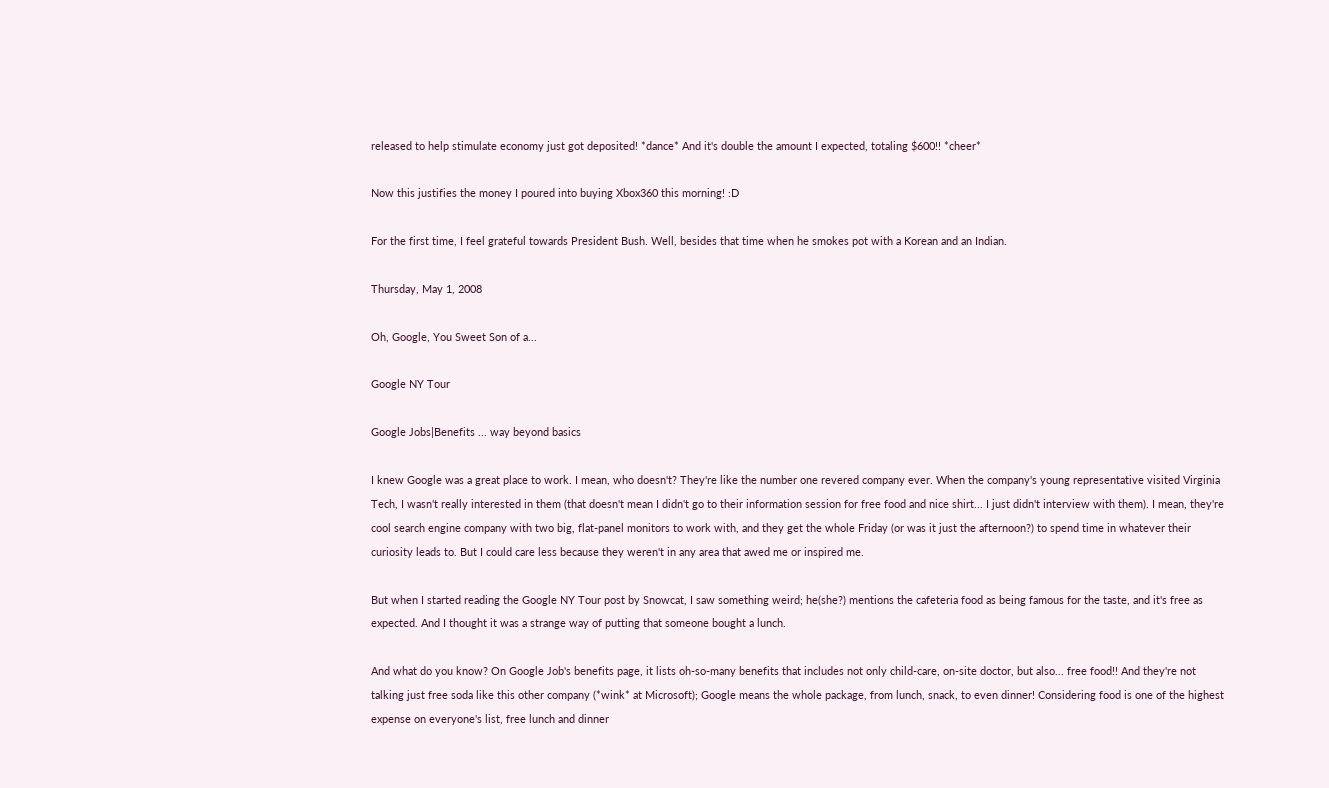released to help stimulate economy just got deposited! *dance* And it's double the amount I expected, totaling $600!! *cheer*

Now this justifies the money I poured into buying Xbox360 this morning! :D

For the first time, I feel grateful towards President Bush. Well, besides that time when he smokes pot with a Korean and an Indian.

Thursday, May 1, 2008

Oh, Google, You Sweet Son of a...

Google NY Tour

Google Jobs|Benefits ... way beyond basics

I knew Google was a great place to work. I mean, who doesn't? They're like the number one revered company ever. When the company's young representative visited Virginia Tech, I wasn't really interested in them (that doesn't mean I didn't go to their information session for free food and nice shirt... I just didn't interview with them). I mean, they're cool search engine company with two big, flat-panel monitors to work with, and they get the whole Friday (or was it just the afternoon?) to spend time in whatever their curiosity leads to. But I could care less because they weren't in any area that awed me or inspired me.

But when I started reading the Google NY Tour post by Snowcat, I saw something weird; he(she?) mentions the cafeteria food as being famous for the taste, and it's free as expected. And I thought it was a strange way of putting that someone bought a lunch.

And what do you know? On Google Job's benefits page, it lists oh-so-many benefits that includes not only child-care, on-site doctor, but also... free food!! And they're not talking just free soda like this other company (*wink* at Microsoft); Google means the whole package, from lunch, snack, to even dinner! Considering food is one of the highest expense on everyone's list, free lunch and dinner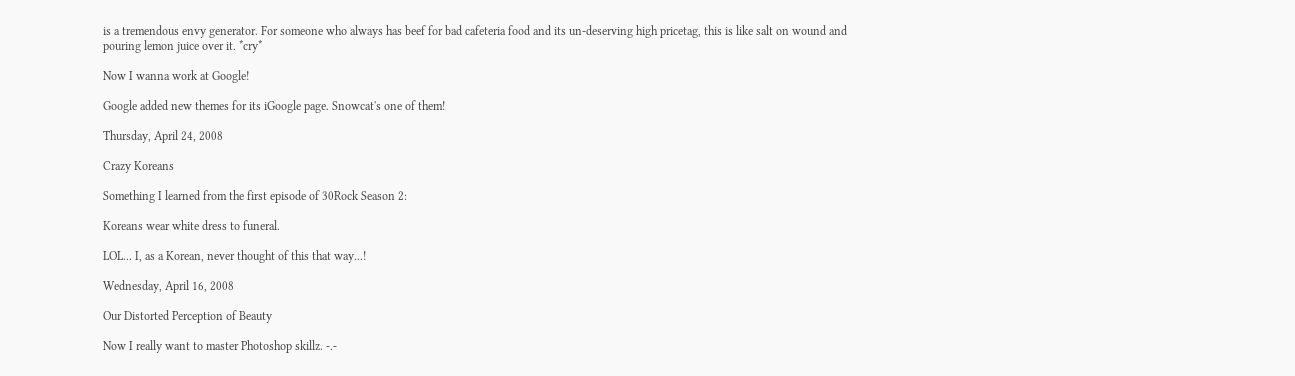is a tremendous envy generator. For someone who always has beef for bad cafeteria food and its un-deserving high pricetag, this is like salt on wound and pouring lemon juice over it. *cry*

Now I wanna work at Google!

Google added new themes for its iGoogle page. Snowcat's one of them!

Thursday, April 24, 2008

Crazy Koreans

Something I learned from the first episode of 30Rock Season 2:

Koreans wear white dress to funeral.

LOL... I, as a Korean, never thought of this that way...!

Wednesday, April 16, 2008

Our Distorted Perception of Beauty

Now I really want to master Photoshop skillz. -.-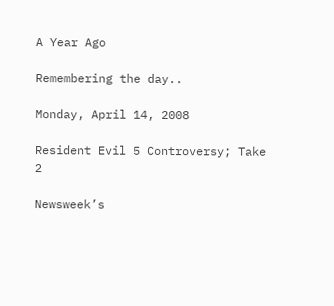A Year Ago

Remembering the day..

Monday, April 14, 2008

Resident Evil 5 Controversy; Take 2

Newsweek’s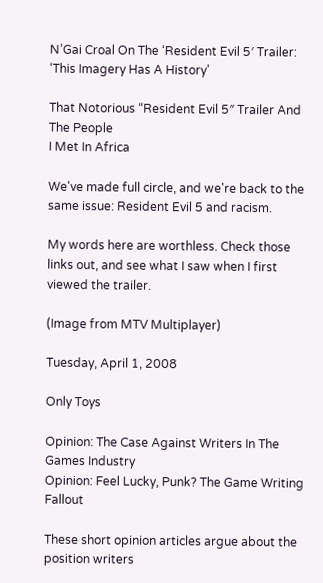N’Gai Croal On The ‘Resident Evil 5′ Trailer:
‘This Imagery Has A History’

That Notorious “Resident Evil 5″ Trailer And The People
I Met In Africa

We've made full circle, and we're back to the same issue: Resident Evil 5 and racism.

My words here are worthless. Check those links out, and see what I saw when I first viewed the trailer.

(Image from MTV Multiplayer)

Tuesday, April 1, 2008

Only Toys

Opinion: The Case Against Writers In The Games Industry
Opinion: Feel Lucky, Punk? The Game Writing Fallout

These short opinion articles argue about the position writers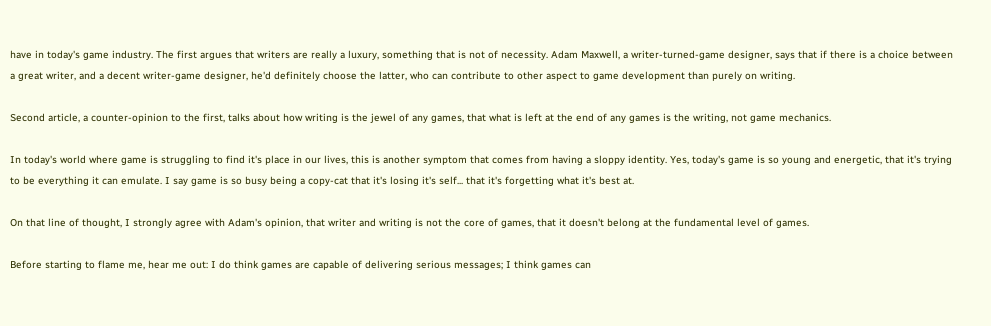have in today's game industry. The first argues that writers are really a luxury, something that is not of necessity. Adam Maxwell, a writer-turned-game designer, says that if there is a choice between a great writer, and a decent writer-game designer, he'd definitely choose the latter, who can contribute to other aspect to game development than purely on writing.

Second article, a counter-opinion to the first, talks about how writing is the jewel of any games, that what is left at the end of any games is the writing, not game mechanics.

In today's world where game is struggling to find it's place in our lives, this is another symptom that comes from having a sloppy identity. Yes, today's game is so young and energetic, that it's trying to be everything it can emulate. I say game is so busy being a copy-cat that it's losing it's self... that it's forgetting what it's best at.

On that line of thought, I strongly agree with Adam's opinion, that writer and writing is not the core of games, that it doesn't belong at the fundamental level of games.

Before starting to flame me, hear me out: I do think games are capable of delivering serious messages; I think games can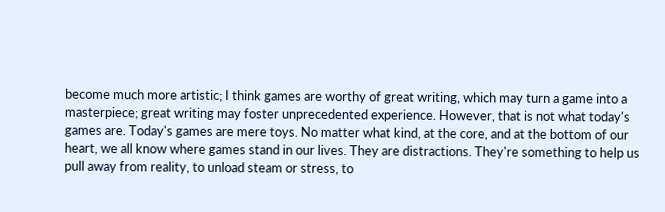become much more artistic; I think games are worthy of great writing, which may turn a game into a masterpiece; great writing may foster unprecedented experience. However, that is not what today's games are. Today's games are mere toys. No matter what kind, at the core, and at the bottom of our heart, we all know where games stand in our lives. They are distractions. They're something to help us pull away from reality, to unload steam or stress, to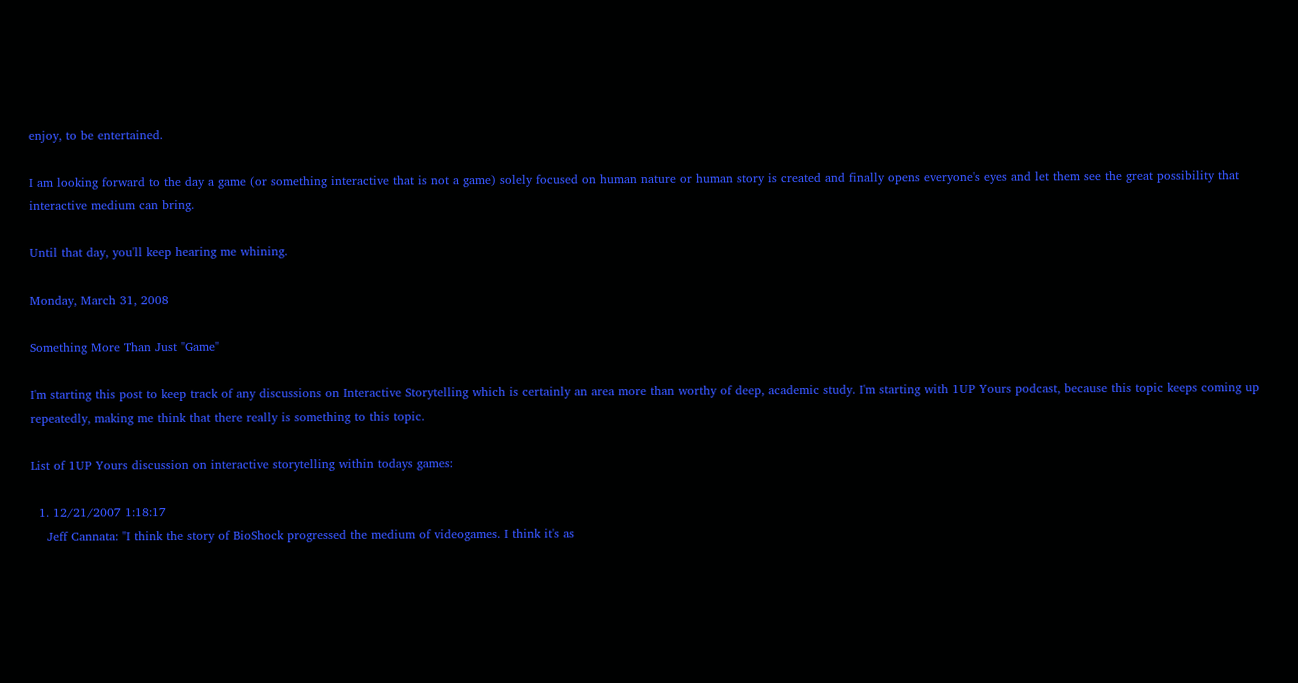enjoy, to be entertained.

I am looking forward to the day a game (or something interactive that is not a game) solely focused on human nature or human story is created and finally opens everyone's eyes and let them see the great possibility that interactive medium can bring.

Until that day, you'll keep hearing me whining.

Monday, March 31, 2008

Something More Than Just "Game"

I'm starting this post to keep track of any discussions on Interactive Storytelling which is certainly an area more than worthy of deep, academic study. I'm starting with 1UP Yours podcast, because this topic keeps coming up repeatedly, making me think that there really is something to this topic.

List of 1UP Yours discussion on interactive storytelling within todays games:

  1. 12/21/2007 1:18:17
    Jeff Cannata: "I think the story of BioShock progressed the medium of videogames. I think it's as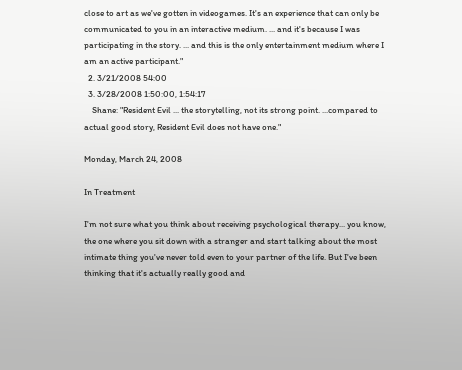close to art as we've gotten in videogames. It's an experience that can only be communicated to you in an interactive medium. ... and it's because I was participating in the story. ... and this is the only entertainment medium where I am an active participant."
  2. 3/21/2008 54:00
  3. 3/28/2008 1:50:00, 1:54:17
    Shane: "Resident Evil ... the storytelling, not its strong point. ...compared to actual good story, Resident Evil does not have one."

Monday, March 24, 2008

In Treatment

I'm not sure what you think about receiving psychological therapy... you know, the one where you sit down with a stranger and start talking about the most intimate thing you've never told even to your partner of the life. But I've been thinking that it's actually really good and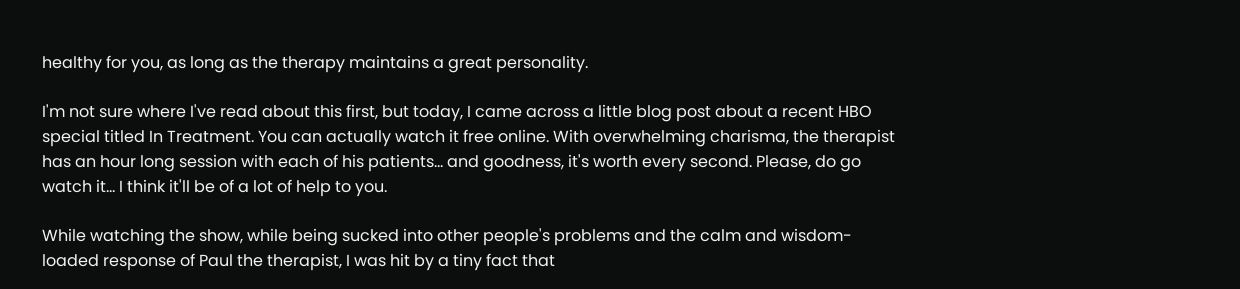healthy for you, as long as the therapy maintains a great personality.

I'm not sure where I've read about this first, but today, I came across a little blog post about a recent HBO special titled In Treatment. You can actually watch it free online. With overwhelming charisma, the therapist has an hour long session with each of his patients... and goodness, it's worth every second. Please, do go watch it... I think it'll be of a lot of help to you.

While watching the show, while being sucked into other people's problems and the calm and wisdom-loaded response of Paul the therapist, I was hit by a tiny fact that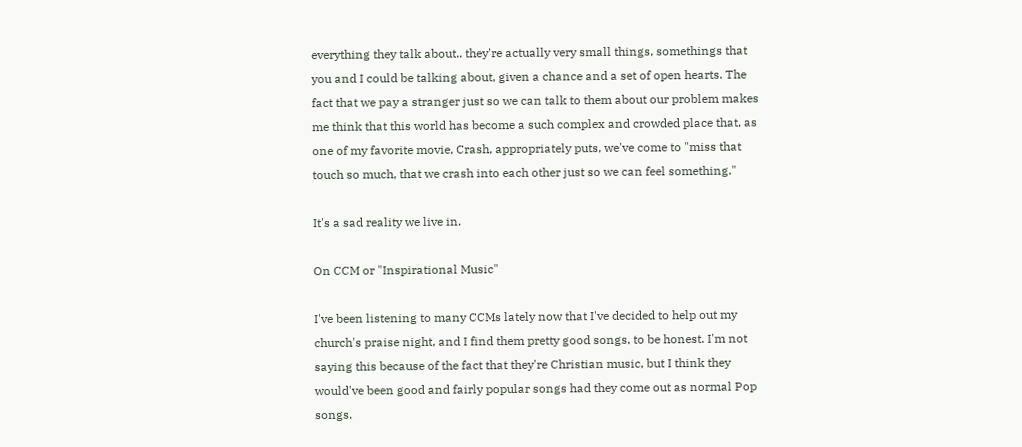everything they talk about.. they're actually very small things, somethings that you and I could be talking about, given a chance and a set of open hearts. The fact that we pay a stranger just so we can talk to them about our problem makes me think that this world has become a such complex and crowded place that, as one of my favorite movie, Crash, appropriately puts, we've come to "miss that touch so much, that we crash into each other just so we can feel something."

It's a sad reality we live in.

On CCM or "Inspirational Music"

I've been listening to many CCMs lately now that I've decided to help out my church's praise night, and I find them pretty good songs, to be honest. I'm not saying this because of the fact that they're Christian music, but I think they would've been good and fairly popular songs had they come out as normal Pop songs.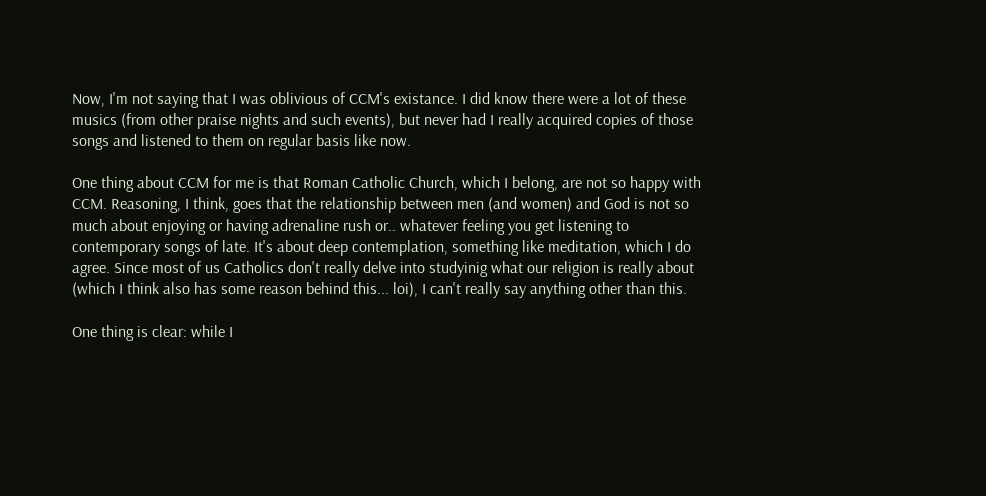Now, I'm not saying that I was oblivious of CCM's existance. I did know there were a lot of these musics (from other praise nights and such events), but never had I really acquired copies of those songs and listened to them on regular basis like now.

One thing about CCM for me is that Roman Catholic Church, which I belong, are not so happy with CCM. Reasoning, I think, goes that the relationship between men (and women) and God is not so much about enjoying or having adrenaline rush or.. whatever feeling you get listening to contemporary songs of late. It's about deep contemplation, something like meditation, which I do agree. Since most of us Catholics don't really delve into studyinig what our religion is really about (which I think also has some reason behind this... loi), I can't really say anything other than this.

One thing is clear: while I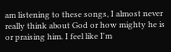am listening to these songs, I almost never really think about God or how mighty he is or praising him. I feel like I'm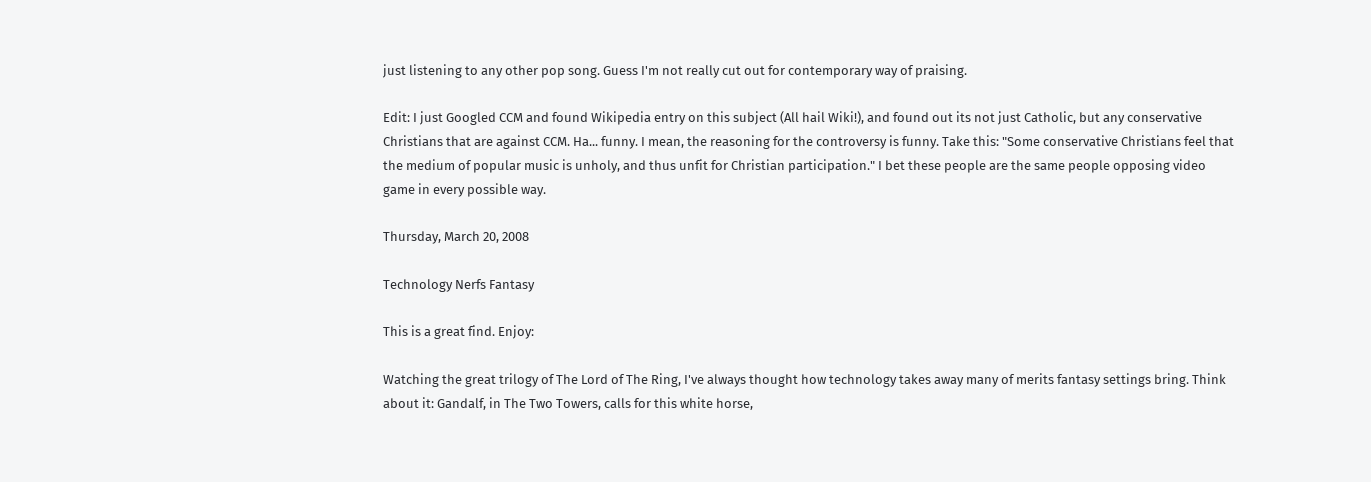just listening to any other pop song. Guess I'm not really cut out for contemporary way of praising.

Edit: I just Googled CCM and found Wikipedia entry on this subject (All hail Wiki!), and found out its not just Catholic, but any conservative Christians that are against CCM. Ha... funny. I mean, the reasoning for the controversy is funny. Take this: "Some conservative Christians feel that the medium of popular music is unholy, and thus unfit for Christian participation." I bet these people are the same people opposing video game in every possible way.

Thursday, March 20, 2008

Technology Nerfs Fantasy

This is a great find. Enjoy:

Watching the great trilogy of The Lord of The Ring, I've always thought how technology takes away many of merits fantasy settings bring. Think about it: Gandalf, in The Two Towers, calls for this white horse,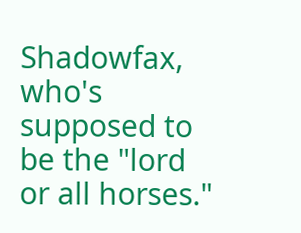Shadowfax, who's supposed to be the "lord or all horses."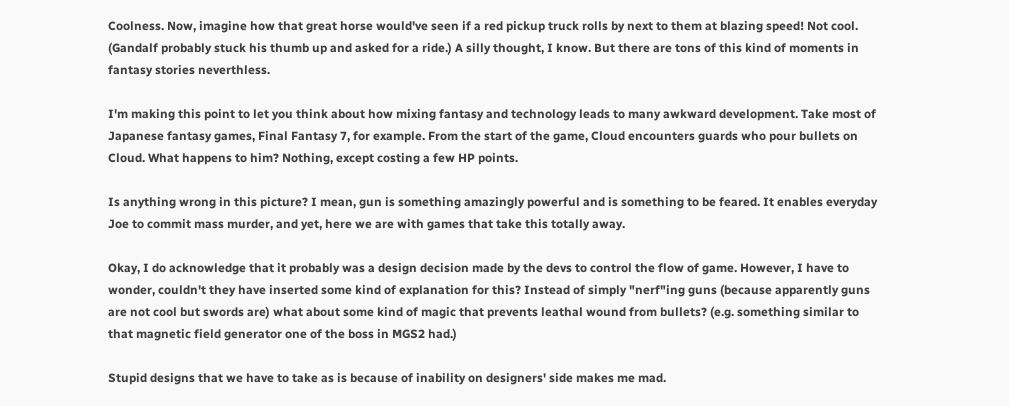Coolness. Now, imagine how that great horse would've seen if a red pickup truck rolls by next to them at blazing speed! Not cool. (Gandalf probably stuck his thumb up and asked for a ride.) A silly thought, I know. But there are tons of this kind of moments in fantasy stories neverthless.

I'm making this point to let you think about how mixing fantasy and technology leads to many awkward development. Take most of Japanese fantasy games, Final Fantasy 7, for example. From the start of the game, Cloud encounters guards who pour bullets on Cloud. What happens to him? Nothing, except costing a few HP points.

Is anything wrong in this picture? I mean, gun is something amazingly powerful and is something to be feared. It enables everyday Joe to commit mass murder, and yet, here we are with games that take this totally away.

Okay, I do acknowledge that it probably was a design decision made by the devs to control the flow of game. However, I have to wonder, couldn't they have inserted some kind of explanation for this? Instead of simply "nerf"ing guns (because apparently guns are not cool but swords are) what about some kind of magic that prevents leathal wound from bullets? (e.g. something similar to that magnetic field generator one of the boss in MGS2 had.)

Stupid designs that we have to take as is because of inability on designers' side makes me mad.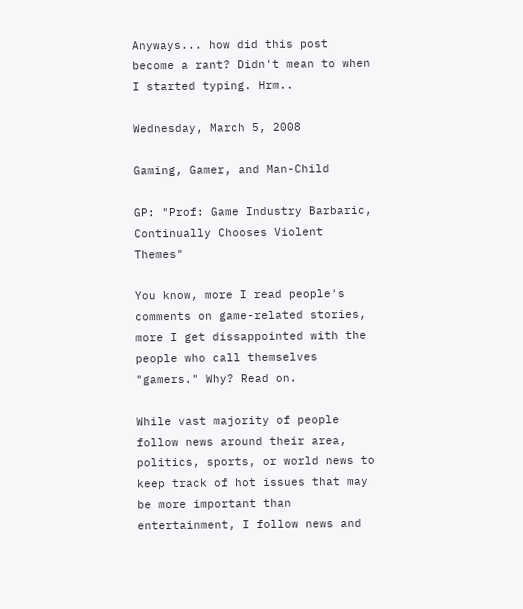Anyways... how did this post become a rant? Didn't mean to when I started typing. Hrm..

Wednesday, March 5, 2008

Gaming, Gamer, and Man-Child

GP: "Prof: Game Industry Barbaric, Continually Chooses Violent Themes"

You know, more I read people's comments on game-related stories, more I get dissappointed with the people who call themselves "gamers." Why? Read on.

While vast majority of people follow news around their area, politics, sports, or world news to keep track of hot issues that may be more important than entertainment, I follow news and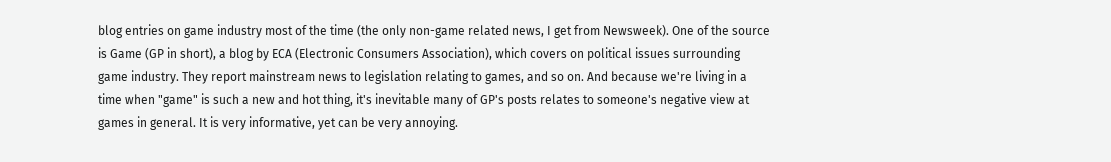blog entries on game industry most of the time (the only non-game related news, I get from Newsweek). One of the source is Game (GP in short), a blog by ECA (Electronic Consumers Association), which covers on political issues surrounding game industry. They report mainstream news to legislation relating to games, and so on. And because we're living in a time when "game" is such a new and hot thing, it's inevitable many of GP's posts relates to someone's negative view at games in general. It is very informative, yet can be very annoying.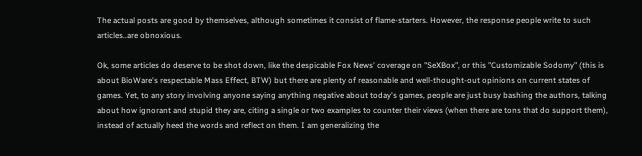The actual posts are good by themselves, although sometimes it consist of flame-starters. However, the response people write to such articles..are obnoxious.

Ok, some articles do deserve to be shot down, like the despicable Fox News' coverage on "SeXBox", or this "Customizable Sodomy" (this is about BioWare's respectable Mass Effect, BTW) but there are plenty of reasonable and well-thought-out opinions on current states of games. Yet, to any story involving anyone saying anything negative about today's games, people are just busy bashing the authors, talking about how ignorant and stupid they are, citing a single or two examples to counter their views (when there are tons that do support them), instead of actually heed the words and reflect on them. I am generalizing the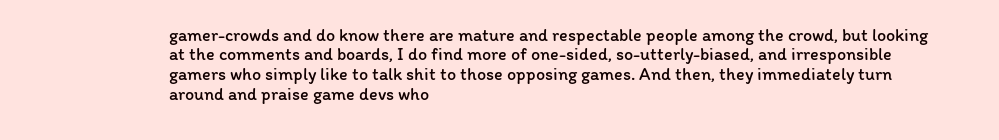gamer-crowds and do know there are mature and respectable people among the crowd, but looking at the comments and boards, I do find more of one-sided, so-utterly-biased, and irresponsible gamers who simply like to talk shit to those opposing games. And then, they immediately turn around and praise game devs who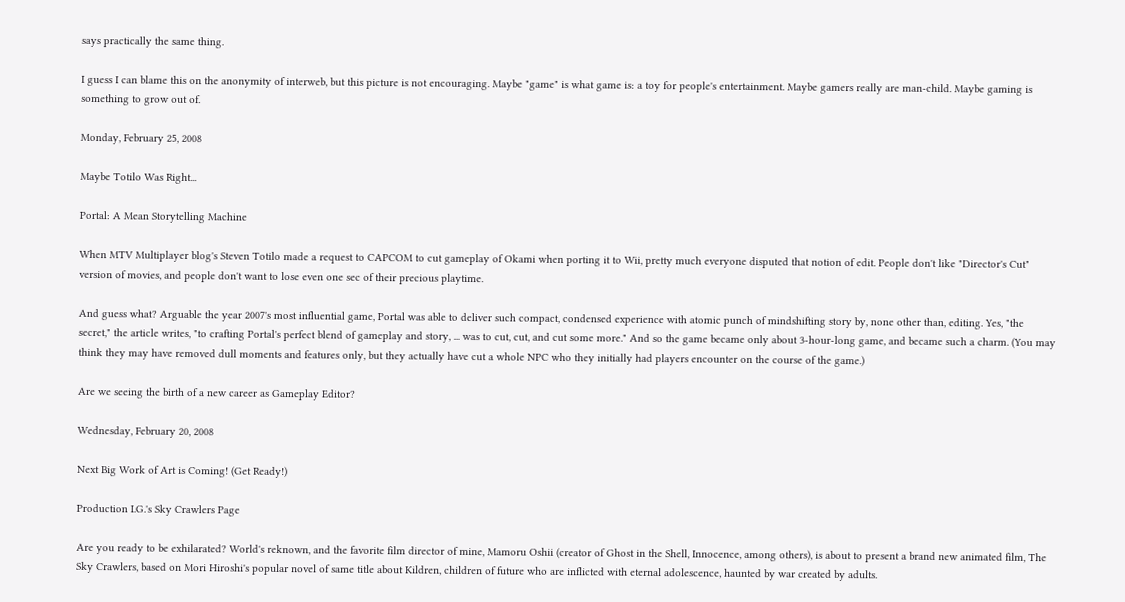says practically the same thing.

I guess I can blame this on the anonymity of interweb, but this picture is not encouraging. Maybe "game" is what game is: a toy for people's entertainment. Maybe gamers really are man-child. Maybe gaming is something to grow out of.

Monday, February 25, 2008

Maybe Totilo Was Right...

Portal: A Mean Storytelling Machine

When MTV Multiplayer blog's Steven Totilo made a request to CAPCOM to cut gameplay of Okami when porting it to Wii, pretty much everyone disputed that notion of edit. People don't like "Director's Cut" version of movies, and people don't want to lose even one sec of their precious playtime.

And guess what? Arguable the year 2007's most influential game, Portal was able to deliver such compact, condensed experience with atomic punch of mindshifting story by, none other than, editing. Yes, "the secret," the article writes, "to crafting Portal's perfect blend of gameplay and story, ... was to cut, cut, and cut some more." And so the game became only about 3-hour-long game, and became such a charm. (You may think they may have removed dull moments and features only, but they actually have cut a whole NPC who they initially had players encounter on the course of the game.)

Are we seeing the birth of a new career as Gameplay Editor?

Wednesday, February 20, 2008

Next Big Work of Art is Coming! (Get Ready!)

Production I.G.'s Sky Crawlers Page

Are you ready to be exhilarated? World's reknown, and the favorite film director of mine, Mamoru Oshii (creator of Ghost in the Shell, Innocence, among others), is about to present a brand new animated film, The Sky Crawlers, based on Mori Hiroshi's popular novel of same title about Kildren, children of future who are inflicted with eternal adolescence, haunted by war created by adults.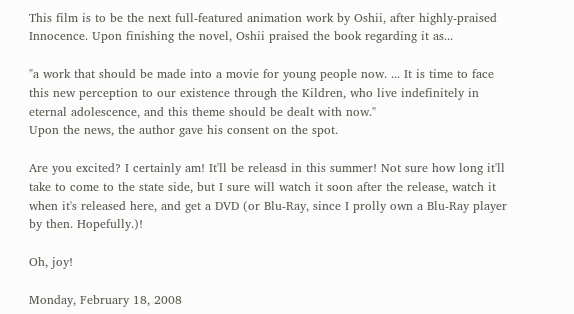This film is to be the next full-featured animation work by Oshii, after highly-praised Innocence. Upon finishing the novel, Oshii praised the book regarding it as...

"a work that should be made into a movie for young people now. ... It is time to face this new perception to our existence through the Kildren, who live indefinitely in eternal adolescence, and this theme should be dealt with now."
Upon the news, the author gave his consent on the spot.

Are you excited? I certainly am! It'll be releasd in this summer! Not sure how long it'll take to come to the state side, but I sure will watch it soon after the release, watch it when it's released here, and get a DVD (or Blu-Ray, since I prolly own a Blu-Ray player by then. Hopefully.)!

Oh, joy!

Monday, February 18, 2008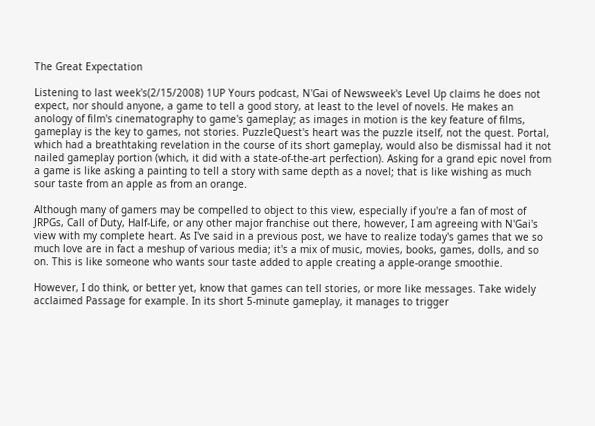The Great Expectation

Listening to last week's(2/15/2008) 1UP Yours podcast, N'Gai of Newsweek's Level Up claims he does not expect, nor should anyone, a game to tell a good story, at least to the level of novels. He makes an anology of film's cinematography to game's gameplay; as images in motion is the key feature of films, gameplay is the key to games, not stories. PuzzleQuest's heart was the puzzle itself, not the quest. Portal, which had a breathtaking revelation in the course of its short gameplay, would also be dismissal had it not nailed gameplay portion (which, it did with a state-of-the-art perfection). Asking for a grand epic novel from a game is like asking a painting to tell a story with same depth as a novel; that is like wishing as much sour taste from an apple as from an orange.

Although many of gamers may be compelled to object to this view, especially if you're a fan of most of JRPGs, Call of Duty, Half-Life, or any other major franchise out there, however, I am agreeing with N'Gai's view with my complete heart. As I've said in a previous post, we have to realize today's games that we so much love are in fact a meshup of various media; it's a mix of music, movies, books, games, dolls, and so on. This is like someone who wants sour taste added to apple creating a apple-orange smoothie.

However, I do think, or better yet, know that games can tell stories, or more like messages. Take widely acclaimed Passage for example. In its short 5-minute gameplay, it manages to trigger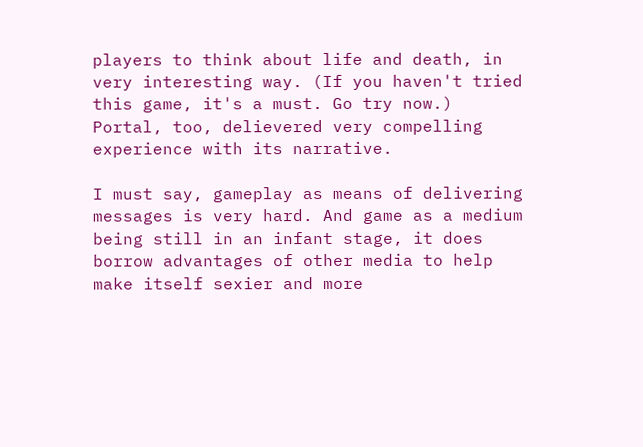players to think about life and death, in very interesting way. (If you haven't tried this game, it's a must. Go try now.) Portal, too, delievered very compelling experience with its narrative.

I must say, gameplay as means of delivering messages is very hard. And game as a medium being still in an infant stage, it does borrow advantages of other media to help make itself sexier and more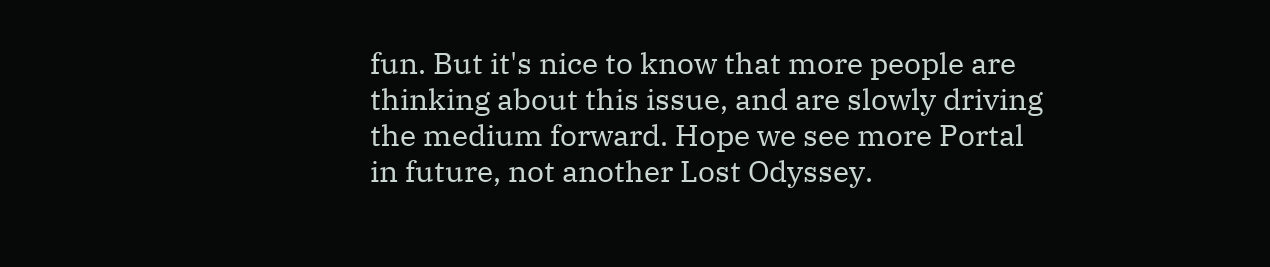fun. But it's nice to know that more people are thinking about this issue, and are slowly driving the medium forward. Hope we see more Portal in future, not another Lost Odyssey.